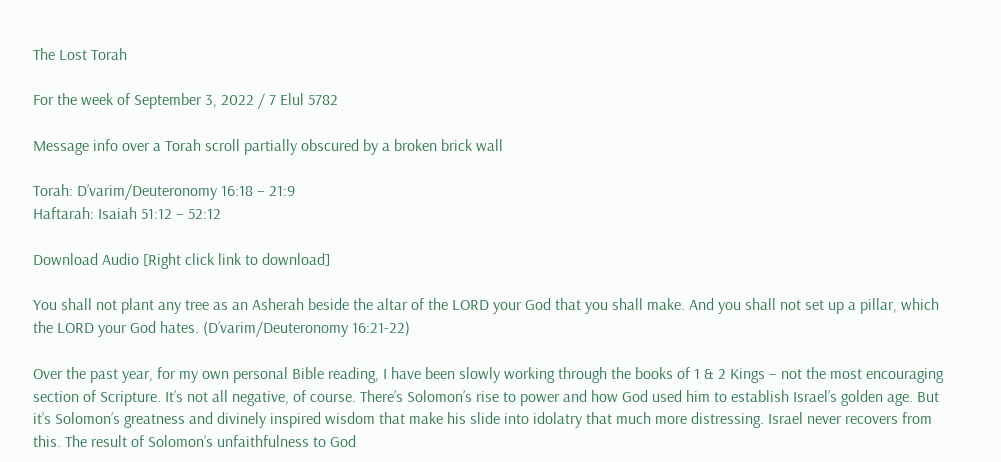The Lost Torah

For the week of September 3, 2022 / 7 Elul 5782

Message info over a Torah scroll partially obscured by a broken brick wall

Torah: D’varim/Deuteronomy 16:18 – 21:9
Haftarah: Isaiah 51:12 – 52:12

Download Audio [Right click link to download]

You shall not plant any tree as an Asherah beside the altar of the LORD your God that you shall make. And you shall not set up a pillar, which the LORD your God hates. (D’varim/Deuteronomy 16:21-22)

Over the past year, for my own personal Bible reading, I have been slowly working through the books of 1 & 2 Kings – not the most encouraging section of Scripture. It’s not all negative, of course. There’s Solomon’s rise to power and how God used him to establish Israel’s golden age. But it’s Solomon’s greatness and divinely inspired wisdom that make his slide into idolatry that much more distressing. Israel never recovers from this. The result of Solomon’s unfaithfulness to God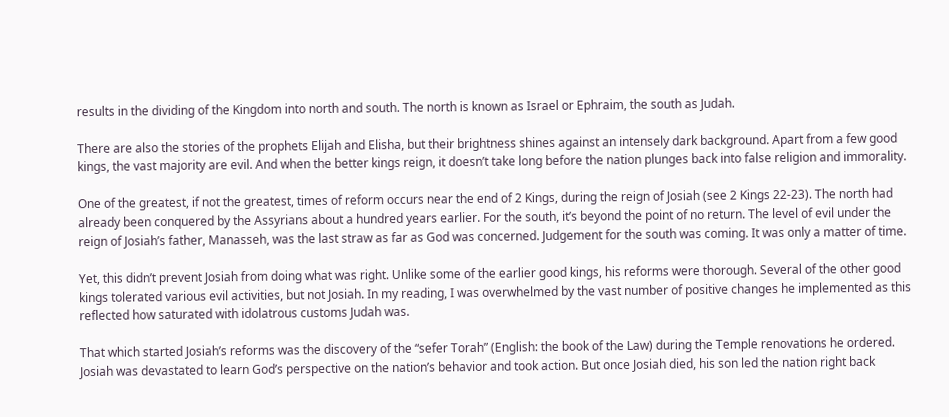results in the dividing of the Kingdom into north and south. The north is known as Israel or Ephraim, the south as Judah.

There are also the stories of the prophets Elijah and Elisha, but their brightness shines against an intensely dark background. Apart from a few good kings, the vast majority are evil. And when the better kings reign, it doesn’t take long before the nation plunges back into false religion and immorality.

One of the greatest, if not the greatest, times of reform occurs near the end of 2 Kings, during the reign of Josiah (see 2 Kings 22-23). The north had already been conquered by the Assyrians about a hundred years earlier. For the south, it’s beyond the point of no return. The level of evil under the reign of Josiah’s father, Manasseh, was the last straw as far as God was concerned. Judgement for the south was coming. It was only a matter of time.

Yet, this didn’t prevent Josiah from doing what was right. Unlike some of the earlier good kings, his reforms were thorough. Several of the other good kings tolerated various evil activities, but not Josiah. In my reading, I was overwhelmed by the vast number of positive changes he implemented as this reflected how saturated with idolatrous customs Judah was.

That which started Josiah’s reforms was the discovery of the “sefer Torah” (English: the book of the Law) during the Temple renovations he ordered. Josiah was devastated to learn God’s perspective on the nation’s behavior and took action. But once Josiah died, his son led the nation right back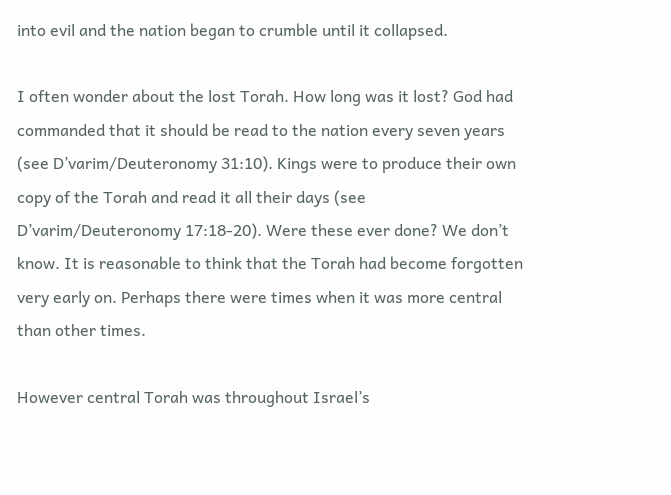into evil and the nation began to crumble until it collapsed.

I often wonder about the lost Torah. How long was it lost? God had commanded that it should be read to the nation every seven years (see D’varim/Deuteronomy 31:10). Kings were to produce their own copy of the Torah and read it all their days (see D’varim/Deuteronomy 17:18-20). Were these ever done? We don’t know. It is reasonable to think that the Torah had become forgotten very early on. Perhaps there were times when it was more central than other times.

However central Torah was throughout Israel’s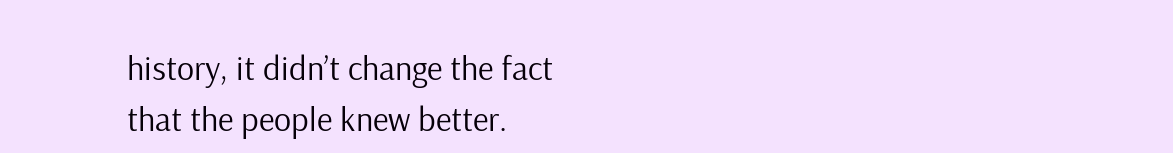history, it didn’t change the fact that the people knew better.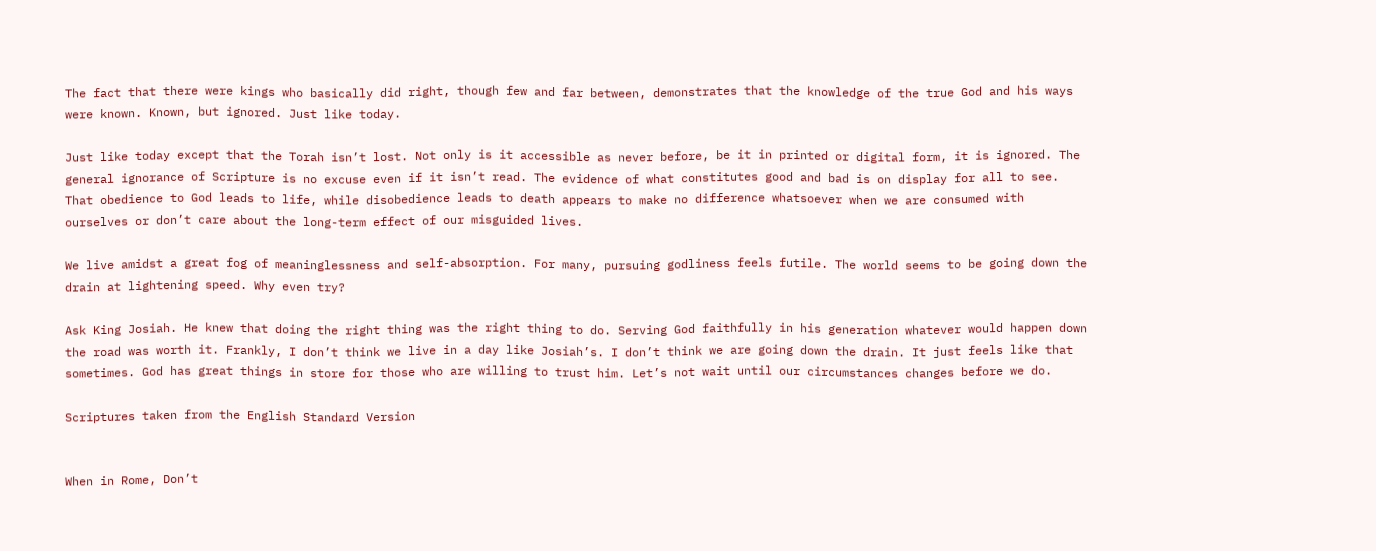The fact that there were kings who basically did right, though few and far between, demonstrates that the knowledge of the true God and his ways were known. Known, but ignored. Just like today.

Just like today except that the Torah isn’t lost. Not only is it accessible as never before, be it in printed or digital form, it is ignored. The general ignorance of Scripture is no excuse even if it isn’t read. The evidence of what constitutes good and bad is on display for all to see. That obedience to God leads to life, while disobedience leads to death appears to make no difference whatsoever when we are consumed with ourselves or don’t care about the long-term effect of our misguided lives.

We live amidst a great fog of meaninglessness and self-absorption. For many, pursuing godliness feels futile. The world seems to be going down the drain at lightening speed. Why even try?

Ask King Josiah. He knew that doing the right thing was the right thing to do. Serving God faithfully in his generation whatever would happen down the road was worth it. Frankly, I don’t think we live in a day like Josiah’s. I don’t think we are going down the drain. It just feels like that sometimes. God has great things in store for those who are willing to trust him. Let’s not wait until our circumstances changes before we do.

Scriptures taken from the English Standard Version


When in Rome, Don’t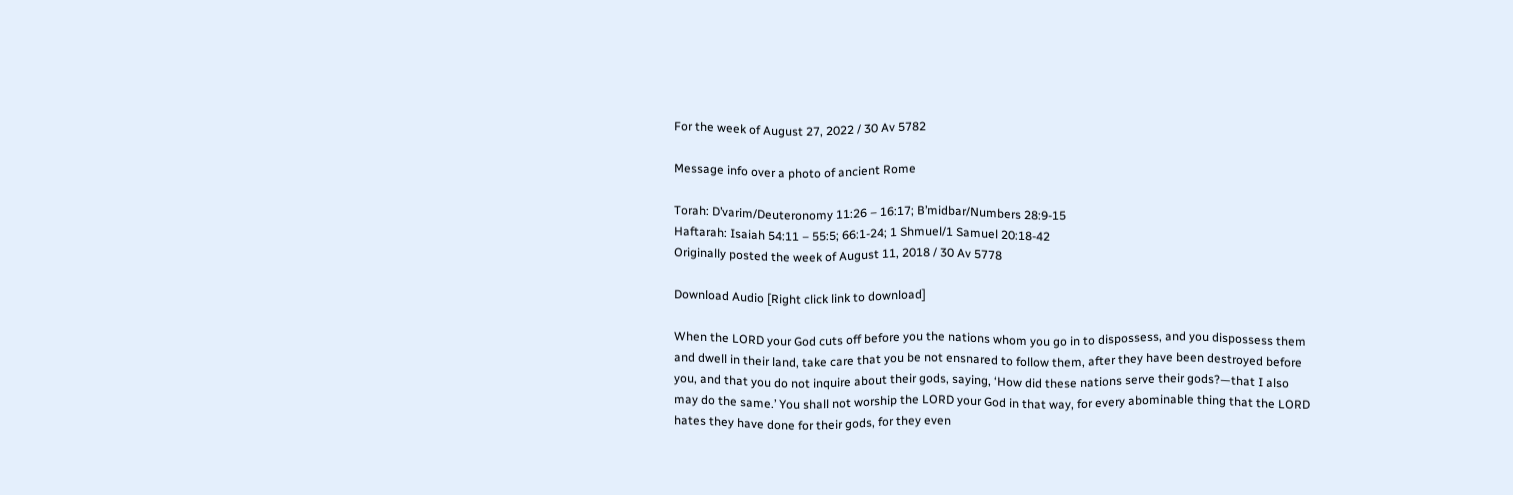For the week of August 27, 2022 / 30 Av 5782

Message info over a photo of ancient Rome

Torah: D’varim/Deuteronomy 11:26 – 16:17; B’midbar/Numbers 28:9-15
Haftarah: Isaiah 54:11 – 55:5; 66:1-24; 1 Shmuel/1 Samuel 20:18-42
Originally posted the week of August 11, 2018 / 30 Av 5778

Download Audio [Right click link to download]

When the LORD your God cuts off before you the nations whom you go in to dispossess, and you dispossess them and dwell in their land, take care that you be not ensnared to follow them, after they have been destroyed before you, and that you do not inquire about their gods, saying, ‘How did these nations serve their gods?—that I also may do the same.’ You shall not worship the LORD your God in that way, for every abominable thing that the LORD hates they have done for their gods, for they even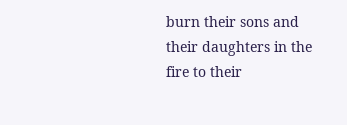burn their sons and their daughters in the fire to their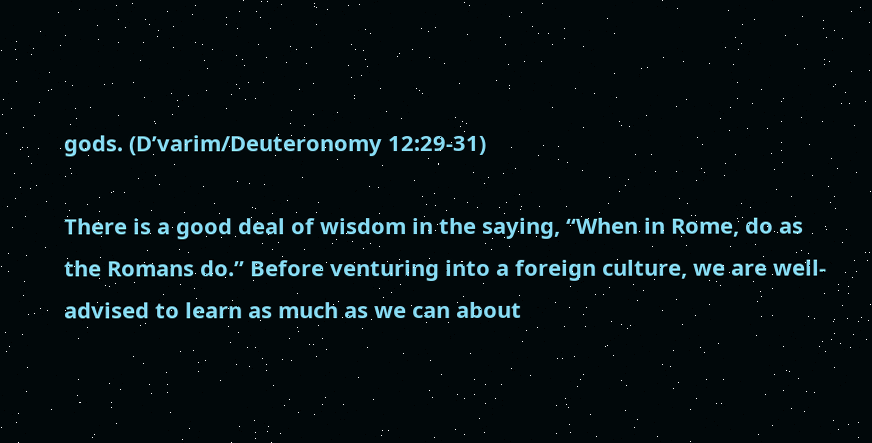gods. (D’varim/Deuteronomy 12:29-31)

There is a good deal of wisdom in the saying, “When in Rome, do as the Romans do.” Before venturing into a foreign culture, we are well-advised to learn as much as we can about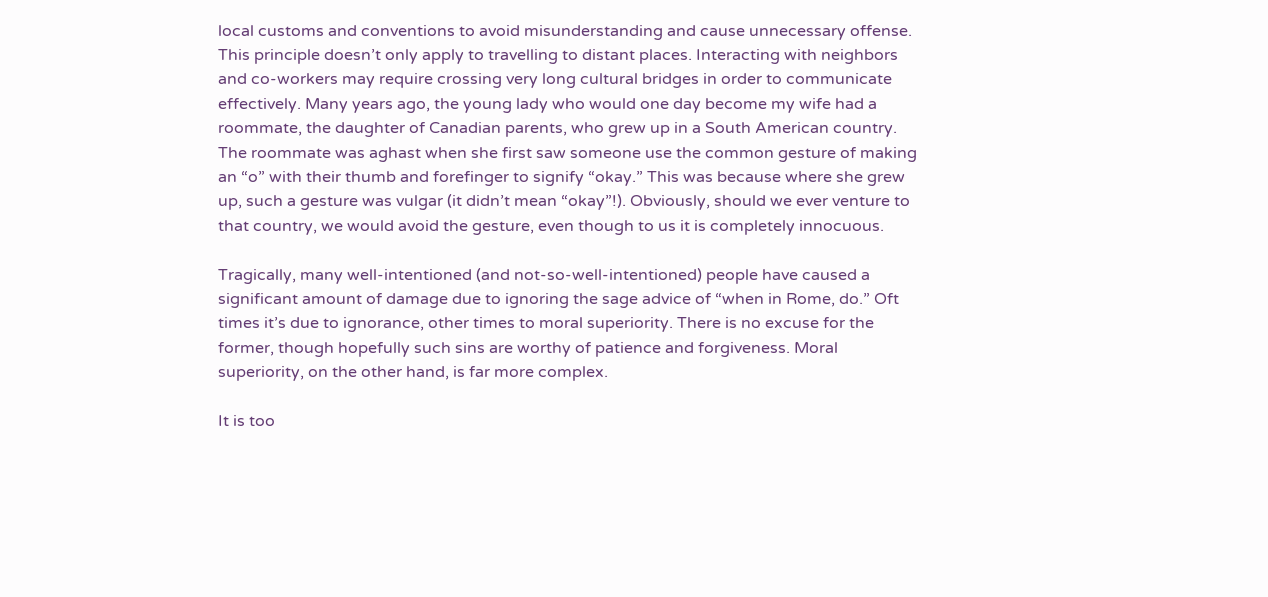local customs and conventions to avoid misunderstanding and cause unnecessary offense. This principle doesn’t only apply to travelling to distant places. Interacting with neighbors and co-workers may require crossing very long cultural bridges in order to communicate effectively. Many years ago, the young lady who would one day become my wife had a roommate, the daughter of Canadian parents, who grew up in a South American country. The roommate was aghast when she first saw someone use the common gesture of making an “o” with their thumb and forefinger to signify “okay.” This was because where she grew up, such a gesture was vulgar (it didn’t mean “okay”!). Obviously, should we ever venture to that country, we would avoid the gesture, even though to us it is completely innocuous.

Tragically, many well-intentioned (and not-so-well-intentioned) people have caused a significant amount of damage due to ignoring the sage advice of “when in Rome, do.” Oft times it’s due to ignorance, other times to moral superiority. There is no excuse for the former, though hopefully such sins are worthy of patience and forgiveness. Moral superiority, on the other hand, is far more complex.

It is too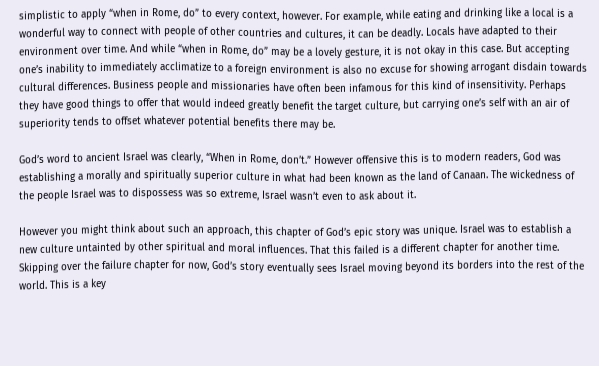simplistic to apply “when in Rome, do” to every context, however. For example, while eating and drinking like a local is a wonderful way to connect with people of other countries and cultures, it can be deadly. Locals have adapted to their environment over time. And while “when in Rome, do” may be a lovely gesture, it is not okay in this case. But accepting one’s inability to immediately acclimatize to a foreign environment is also no excuse for showing arrogant disdain towards cultural differences. Business people and missionaries have often been infamous for this kind of insensitivity. Perhaps they have good things to offer that would indeed greatly benefit the target culture, but carrying one’s self with an air of superiority tends to offset whatever potential benefits there may be.

God’s word to ancient Israel was clearly, “When in Rome, don’t.” However offensive this is to modern readers, God was establishing a morally and spiritually superior culture in what had been known as the land of Canaan. The wickedness of the people Israel was to dispossess was so extreme, Israel wasn’t even to ask about it.

However you might think about such an approach, this chapter of God’s epic story was unique. Israel was to establish a new culture untainted by other spiritual and moral influences. That this failed is a different chapter for another time. Skipping over the failure chapter for now, God’s story eventually sees Israel moving beyond its borders into the rest of the world. This is a key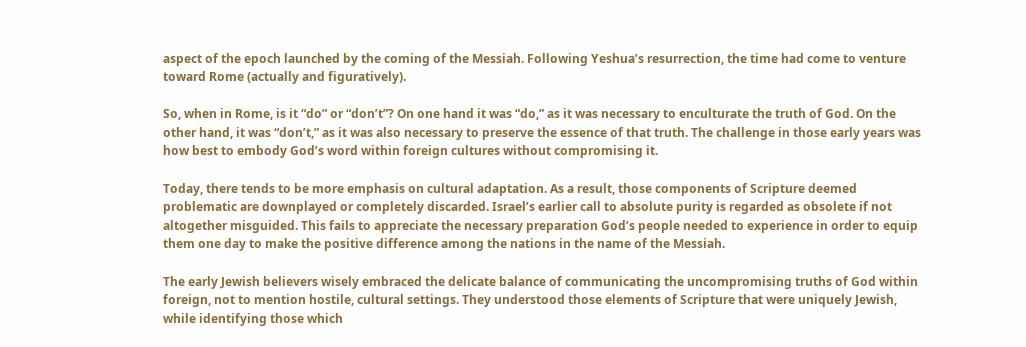aspect of the epoch launched by the coming of the Messiah. Following Yeshua’s resurrection, the time had come to venture toward Rome (actually and figuratively).

So, when in Rome, is it “do” or “don’t”? On one hand it was “do,” as it was necessary to enculturate the truth of God. On the other hand, it was “don’t,” as it was also necessary to preserve the essence of that truth. The challenge in those early years was how best to embody God’s word within foreign cultures without compromising it.

Today, there tends to be more emphasis on cultural adaptation. As a result, those components of Scripture deemed problematic are downplayed or completely discarded. Israel’s earlier call to absolute purity is regarded as obsolete if not altogether misguided. This fails to appreciate the necessary preparation God’s people needed to experience in order to equip them one day to make the positive difference among the nations in the name of the Messiah.

The early Jewish believers wisely embraced the delicate balance of communicating the uncompromising truths of God within foreign, not to mention hostile, cultural settings. They understood those elements of Scripture that were uniquely Jewish, while identifying those which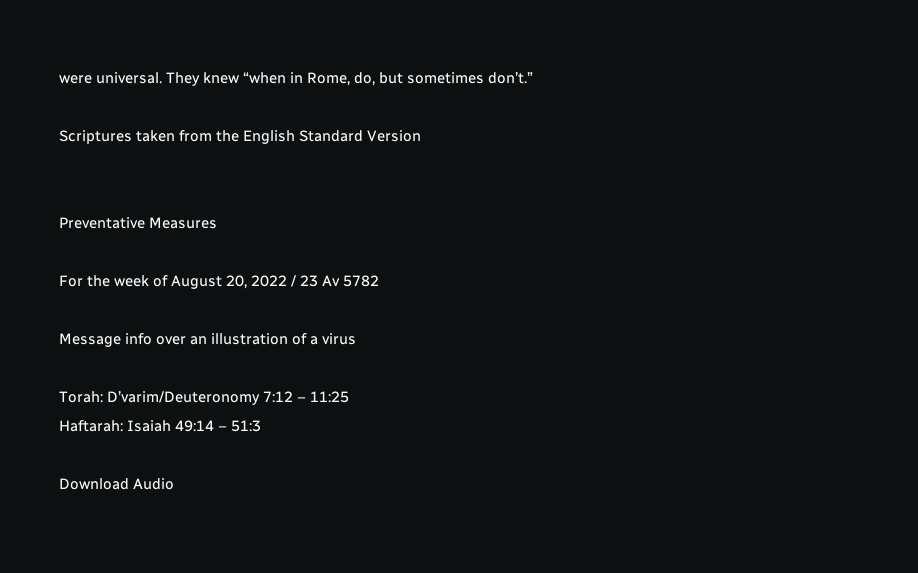were universal. They knew “when in Rome, do, but sometimes don’t.”

Scriptures taken from the English Standard Version


Preventative Measures

For the week of August 20, 2022 / 23 Av 5782

Message info over an illustration of a virus

Torah: D’varim/Deuteronomy 7:12 – 11:25
Haftarah: Isaiah 49:14 – 51:3

Download Audio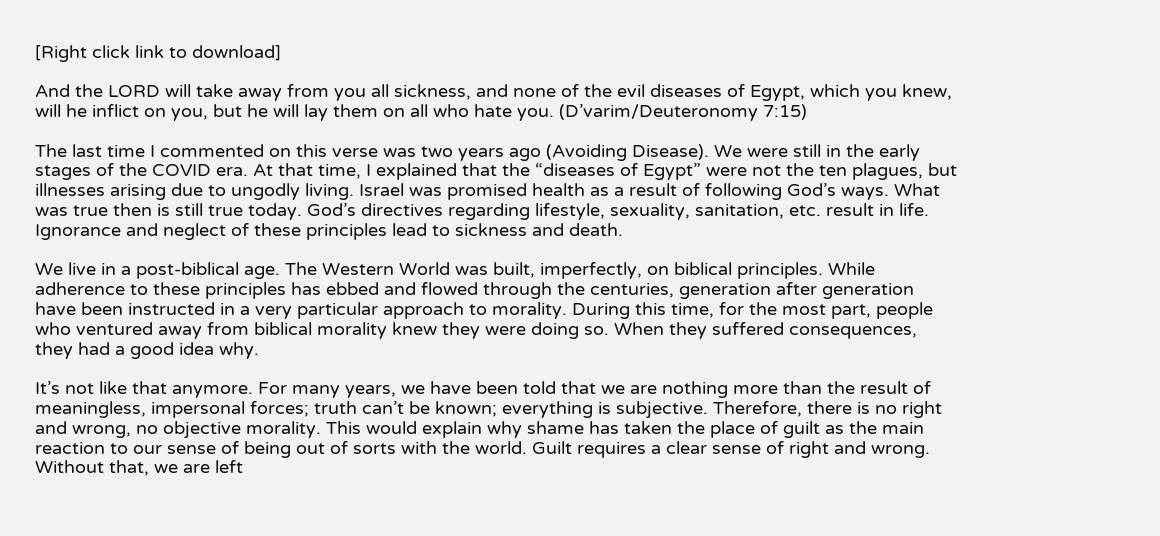[Right click link to download]

And the LORD will take away from you all sickness, and none of the evil diseases of Egypt, which you knew, will he inflict on you, but he will lay them on all who hate you. (D’varim/Deuteronomy 7:15)

The last time I commented on this verse was two years ago (Avoiding Disease). We were still in the early stages of the COVID era. At that time, I explained that the “diseases of Egypt” were not the ten plagues, but illnesses arising due to ungodly living. Israel was promised health as a result of following God’s ways. What was true then is still true today. God’s directives regarding lifestyle, sexuality, sanitation, etc. result in life. Ignorance and neglect of these principles lead to sickness and death.

We live in a post-biblical age. The Western World was built, imperfectly, on biblical principles. While adherence to these principles has ebbed and flowed through the centuries, generation after generation have been instructed in a very particular approach to morality. During this time, for the most part, people who ventured away from biblical morality knew they were doing so. When they suffered consequences, they had a good idea why.

It’s not like that anymore. For many years, we have been told that we are nothing more than the result of meaningless, impersonal forces; truth can’t be known; everything is subjective. Therefore, there is no right and wrong, no objective morality. This would explain why shame has taken the place of guilt as the main reaction to our sense of being out of sorts with the world. Guilt requires a clear sense of right and wrong. Without that, we are left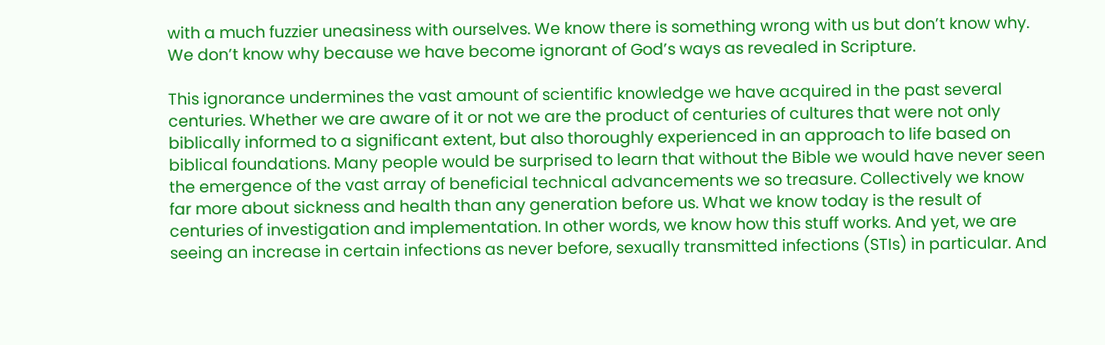with a much fuzzier uneasiness with ourselves. We know there is something wrong with us but don’t know why. We don’t know why because we have become ignorant of God’s ways as revealed in Scripture.

This ignorance undermines the vast amount of scientific knowledge we have acquired in the past several centuries. Whether we are aware of it or not we are the product of centuries of cultures that were not only biblically informed to a significant extent, but also thoroughly experienced in an approach to life based on biblical foundations. Many people would be surprised to learn that without the Bible we would have never seen the emergence of the vast array of beneficial technical advancements we so treasure. Collectively we know far more about sickness and health than any generation before us. What we know today is the result of centuries of investigation and implementation. In other words, we know how this stuff works. And yet, we are seeing an increase in certain infections as never before, sexually transmitted infections (STIs) in particular. And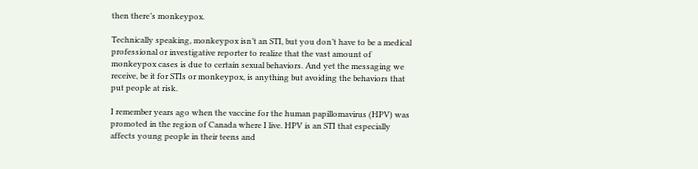then there’s monkeypox.

Technically speaking, monkeypox isn’t an STI, but you don’t have to be a medical professional or investigative reporter to realize that the vast amount of monkeypox cases is due to certain sexual behaviors. And yet the messaging we receive, be it for STIs or monkeypox, is anything but avoiding the behaviors that put people at risk.

I remember years ago when the vaccine for the human papillomavirus (HPV) was promoted in the region of Canada where I live. HPV is an STI that especially affects young people in their teens and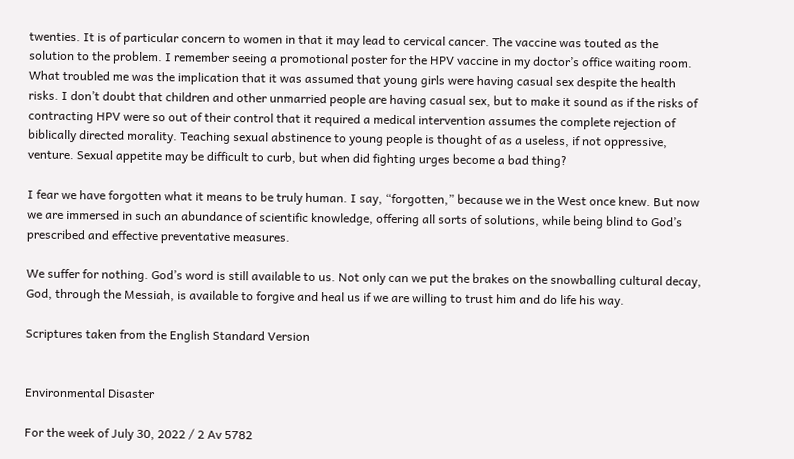twenties. It is of particular concern to women in that it may lead to cervical cancer. The vaccine was touted as the solution to the problem. I remember seeing a promotional poster for the HPV vaccine in my doctor’s office waiting room. What troubled me was the implication that it was assumed that young girls were having casual sex despite the health risks. I don’t doubt that children and other unmarried people are having casual sex, but to make it sound as if the risks of contracting HPV were so out of their control that it required a medical intervention assumes the complete rejection of biblically directed morality. Teaching sexual abstinence to young people is thought of as a useless, if not oppressive, venture. Sexual appetite may be difficult to curb, but when did fighting urges become a bad thing?

I fear we have forgotten what it means to be truly human. I say, “forgotten,” because we in the West once knew. But now we are immersed in such an abundance of scientific knowledge, offering all sorts of solutions, while being blind to God’s prescribed and effective preventative measures.

We suffer for nothing. God’s word is still available to us. Not only can we put the brakes on the snowballing cultural decay, God, through the Messiah, is available to forgive and heal us if we are willing to trust him and do life his way.

Scriptures taken from the English Standard Version


Environmental Disaster

For the week of July 30, 2022 / 2 Av 5782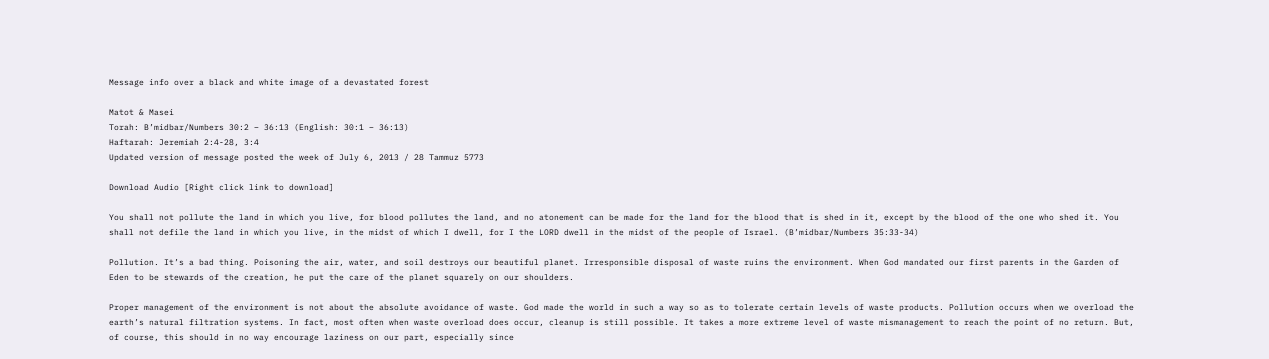Message info over a black and white image of a devastated forest

Matot & Masei
Torah: B’midbar/Numbers 30:2 – 36:13 (English: 30:1 – 36:13)
Haftarah: Jeremiah 2:4-28, 3:4
Updated version of message posted the week of July 6, 2013 / 28 Tammuz 5773

Download Audio [Right click link to download]

You shall not pollute the land in which you live, for blood pollutes the land, and no atonement can be made for the land for the blood that is shed in it, except by the blood of the one who shed it. You shall not defile the land in which you live, in the midst of which I dwell, for I the LORD dwell in the midst of the people of Israel. (B’midbar/Numbers 35:33-34)

Pollution. It’s a bad thing. Poisoning the air, water, and soil destroys our beautiful planet. Irresponsible disposal of waste ruins the environment. When God mandated our first parents in the Garden of Eden to be stewards of the creation, he put the care of the planet squarely on our shoulders.

Proper management of the environment is not about the absolute avoidance of waste. God made the world in such a way so as to tolerate certain levels of waste products. Pollution occurs when we overload the earth’s natural filtration systems. In fact, most often when waste overload does occur, cleanup is still possible. It takes a more extreme level of waste mismanagement to reach the point of no return. But, of course, this should in no way encourage laziness on our part, especially since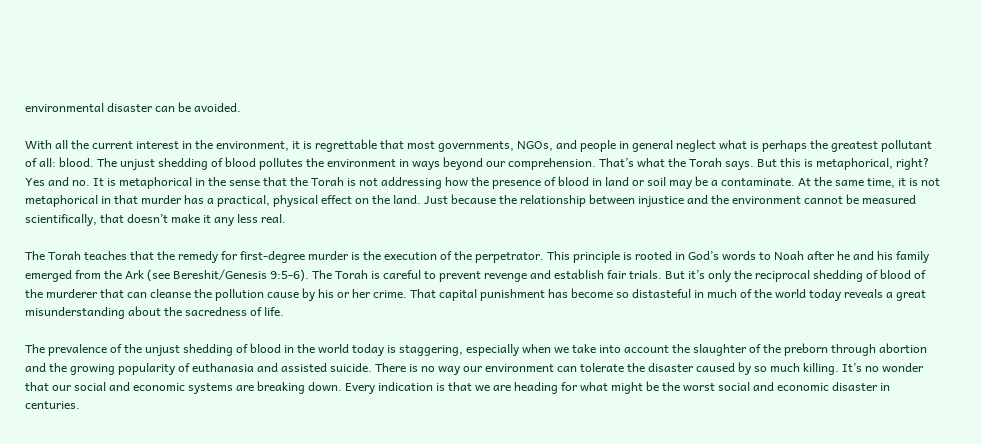environmental disaster can be avoided.

With all the current interest in the environment, it is regrettable that most governments, NGOs, and people in general neglect what is perhaps the greatest pollutant of all: blood. The unjust shedding of blood pollutes the environment in ways beyond our comprehension. That’s what the Torah says. But this is metaphorical, right? Yes and no. It is metaphorical in the sense that the Torah is not addressing how the presence of blood in land or soil may be a contaminate. At the same time, it is not metaphorical in that murder has a practical, physical effect on the land. Just because the relationship between injustice and the environment cannot be measured scientifically, that doesn’t make it any less real.

The Torah teaches that the remedy for first-degree murder is the execution of the perpetrator. This principle is rooted in God’s words to Noah after he and his family emerged from the Ark (see Bereshit/Genesis 9:5-6). The Torah is careful to prevent revenge and establish fair trials. But it’s only the reciprocal shedding of blood of the murderer that can cleanse the pollution cause by his or her crime. That capital punishment has become so distasteful in much of the world today reveals a great misunderstanding about the sacredness of life.

The prevalence of the unjust shedding of blood in the world today is staggering, especially when we take into account the slaughter of the preborn through abortion and the growing popularity of euthanasia and assisted suicide. There is no way our environment can tolerate the disaster caused by so much killing. It’s no wonder that our social and economic systems are breaking down. Every indication is that we are heading for what might be the worst social and economic disaster in centuries.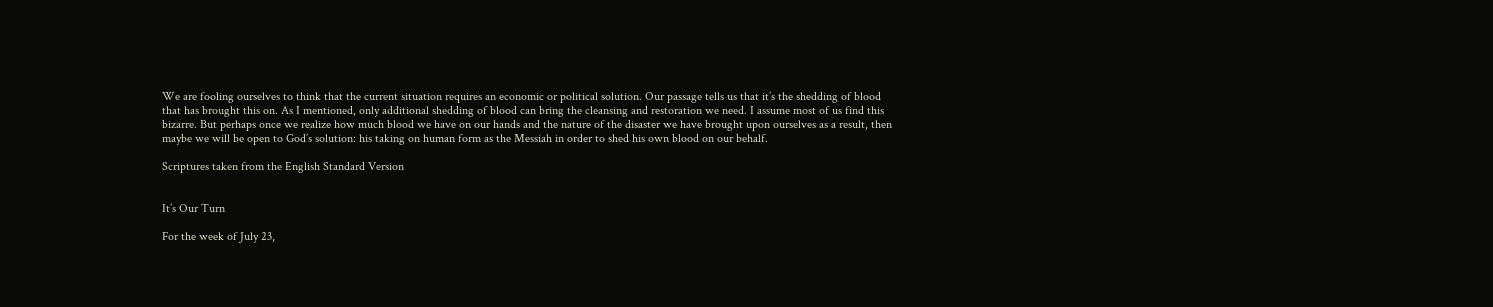We are fooling ourselves to think that the current situation requires an economic or political solution. Our passage tells us that it’s the shedding of blood that has brought this on. As I mentioned, only additional shedding of blood can bring the cleansing and restoration we need. I assume most of us find this bizarre. But perhaps once we realize how much blood we have on our hands and the nature of the disaster we have brought upon ourselves as a result, then maybe we will be open to God’s solution: his taking on human form as the Messiah in order to shed his own blood on our behalf.

Scriptures taken from the English Standard Version


It’s Our Turn

For the week of July 23,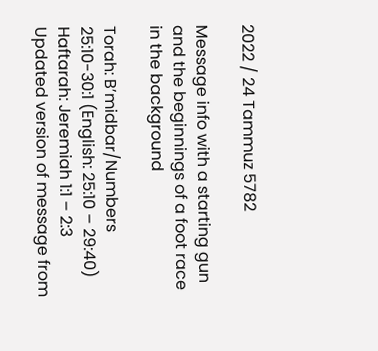2022 / 24 Tammuz 5782

Message info with a starting gun and the beginnings of a foot race in the background

Torah: B’midbar/Numbers 25:10-30:1 (English: 25:10 – 29:40)
Haftarah: Jeremiah 1:1 – 2:3
Updated version of message from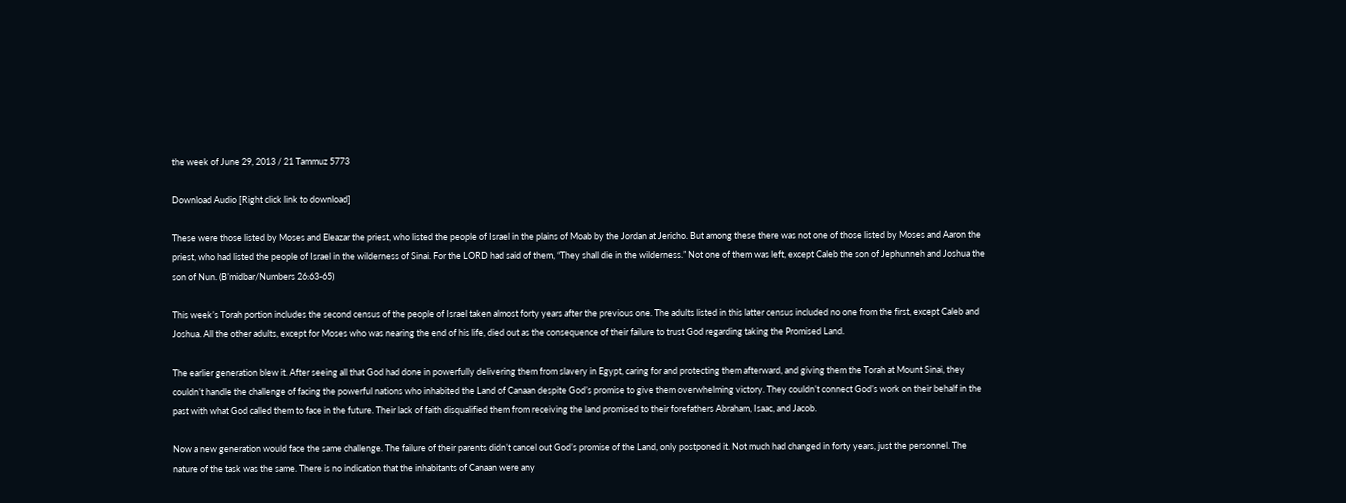the week of June 29, 2013 / 21 Tammuz 5773

Download Audio [Right click link to download]

These were those listed by Moses and Eleazar the priest, who listed the people of Israel in the plains of Moab by the Jordan at Jericho. But among these there was not one of those listed by Moses and Aaron the priest, who had listed the people of Israel in the wilderness of Sinai. For the LORD had said of them, “They shall die in the wilderness.” Not one of them was left, except Caleb the son of Jephunneh and Joshua the son of Nun. (B’midbar/Numbers 26:63-65)

This week’s Torah portion includes the second census of the people of Israel taken almost forty years after the previous one. The adults listed in this latter census included no one from the first, except Caleb and Joshua. All the other adults, except for Moses who was nearing the end of his life, died out as the consequence of their failure to trust God regarding taking the Promised Land.

The earlier generation blew it. After seeing all that God had done in powerfully delivering them from slavery in Egypt, caring for and protecting them afterward, and giving them the Torah at Mount Sinai, they couldn’t handle the challenge of facing the powerful nations who inhabited the Land of Canaan despite God’s promise to give them overwhelming victory. They couldn’t connect God’s work on their behalf in the past with what God called them to face in the future. Their lack of faith disqualified them from receiving the land promised to their forefathers Abraham, Isaac, and Jacob.

Now a new generation would face the same challenge. The failure of their parents didn’t cancel out God’s promise of the Land, only postponed it. Not much had changed in forty years, just the personnel. The nature of the task was the same. There is no indication that the inhabitants of Canaan were any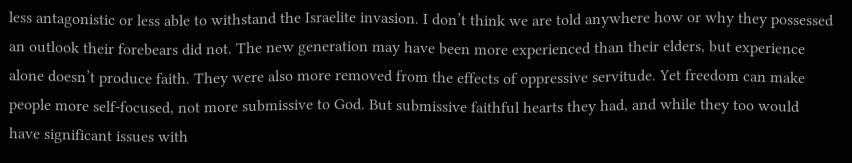less antagonistic or less able to withstand the Israelite invasion. I don’t think we are told anywhere how or why they possessed an outlook their forebears did not. The new generation may have been more experienced than their elders, but experience alone doesn’t produce faith. They were also more removed from the effects of oppressive servitude. Yet freedom can make people more self-focused, not more submissive to God. But submissive faithful hearts they had, and while they too would have significant issues with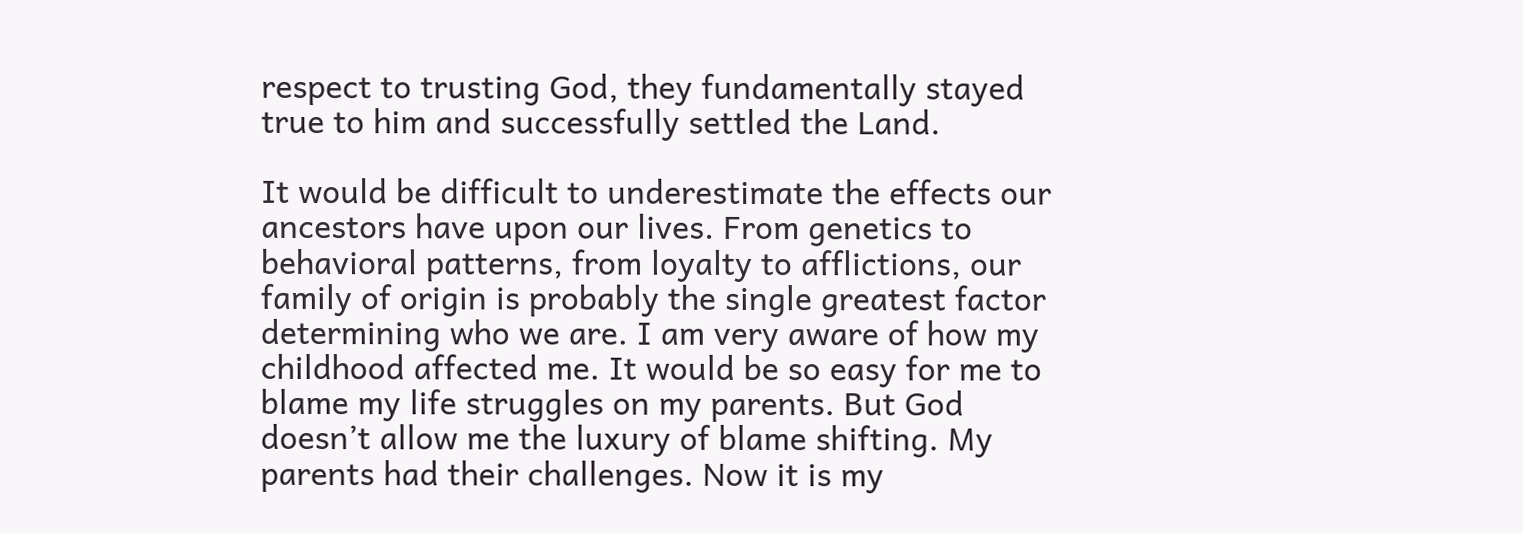respect to trusting God, they fundamentally stayed true to him and successfully settled the Land.

It would be difficult to underestimate the effects our ancestors have upon our lives. From genetics to behavioral patterns, from loyalty to afflictions, our family of origin is probably the single greatest factor determining who we are. I am very aware of how my childhood affected me. It would be so easy for me to blame my life struggles on my parents. But God doesn’t allow me the luxury of blame shifting. My parents had their challenges. Now it is my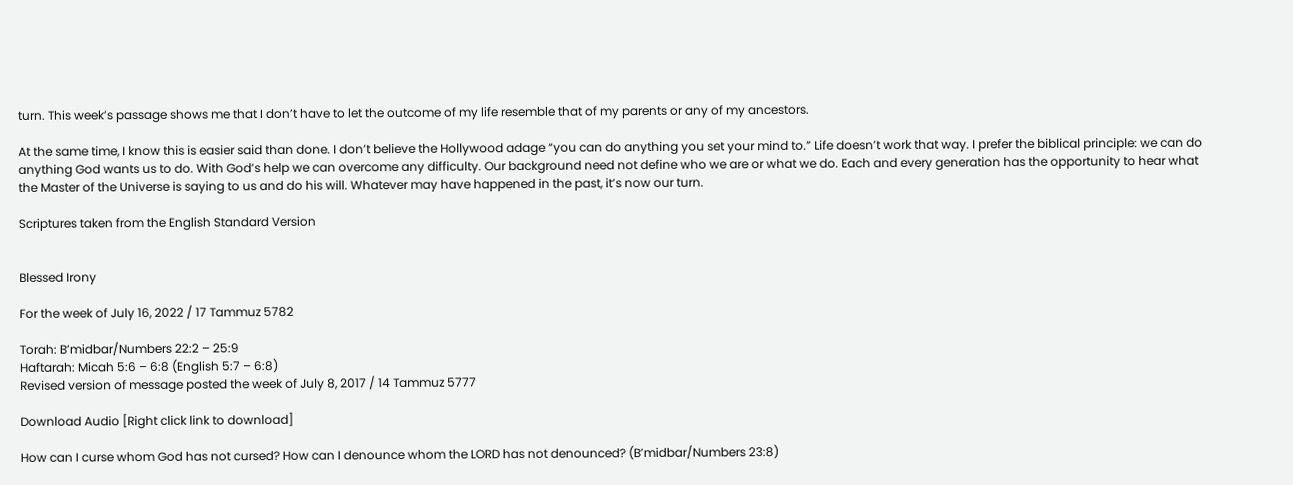turn. This week’s passage shows me that I don’t have to let the outcome of my life resemble that of my parents or any of my ancestors.

At the same time, I know this is easier said than done. I don’t believe the Hollywood adage “you can do anything you set your mind to.” Life doesn’t work that way. I prefer the biblical principle: we can do anything God wants us to do. With God’s help we can overcome any difficulty. Our background need not define who we are or what we do. Each and every generation has the opportunity to hear what the Master of the Universe is saying to us and do his will. Whatever may have happened in the past, it’s now our turn.

Scriptures taken from the English Standard Version


Blessed Irony

For the week of July 16, 2022 / 17 Tammuz 5782

Torah: B’midbar/Numbers 22:2 – 25:9
Haftarah: Micah 5:6 – 6:8 (English 5:7 – 6:8)
Revised version of message posted the week of July 8, 2017 / 14 Tammuz 5777

Download Audio [Right click link to download]

How can I curse whom God has not cursed? How can I denounce whom the LORD has not denounced? (B’midbar/Numbers 23:8)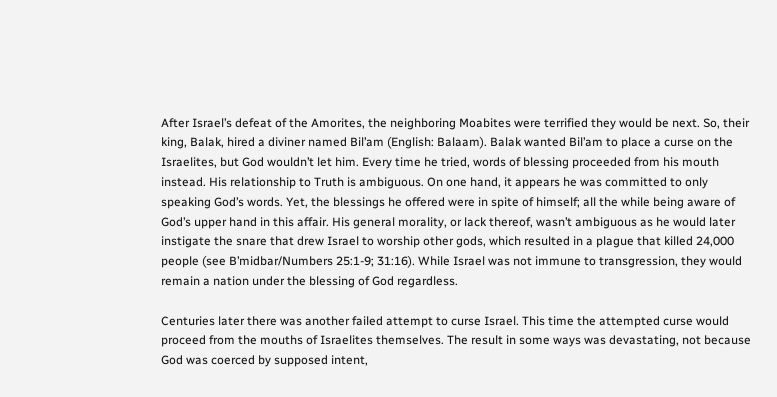After Israel’s defeat of the Amorites, the neighboring Moabites were terrified they would be next. So, their king, Balak, hired a diviner named Bil’am (English: Balaam). Balak wanted Bil’am to place a curse on the Israelites, but God wouldn’t let him. Every time he tried, words of blessing proceeded from his mouth instead. His relationship to Truth is ambiguous. On one hand, it appears he was committed to only speaking God’s words. Yet, the blessings he offered were in spite of himself; all the while being aware of God’s upper hand in this affair. His general morality, or lack thereof, wasn’t ambiguous as he would later instigate the snare that drew Israel to worship other gods, which resulted in a plague that killed 24,000 people (see B’midbar/Numbers 25:1-9; 31:16). While Israel was not immune to transgression, they would remain a nation under the blessing of God regardless.

Centuries later there was another failed attempt to curse Israel. This time the attempted curse would proceed from the mouths of Israelites themselves. The result in some ways was devastating, not because God was coerced by supposed intent,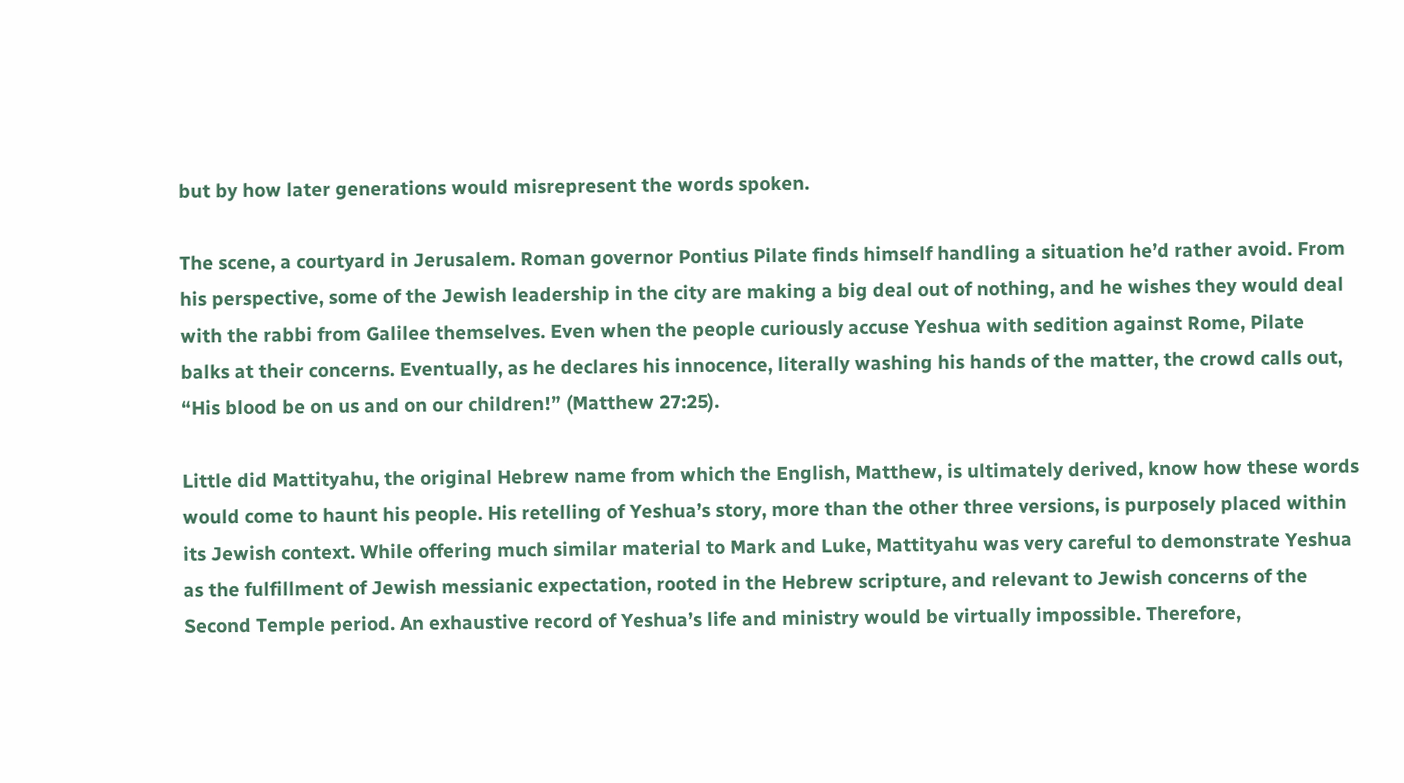but by how later generations would misrepresent the words spoken.

The scene, a courtyard in Jerusalem. Roman governor Pontius Pilate finds himself handling a situation he’d rather avoid. From his perspective, some of the Jewish leadership in the city are making a big deal out of nothing, and he wishes they would deal with the rabbi from Galilee themselves. Even when the people curiously accuse Yeshua with sedition against Rome, Pilate balks at their concerns. Eventually, as he declares his innocence, literally washing his hands of the matter, the crowd calls out, “His blood be on us and on our children!” (Matthew 27:25).

Little did Mattityahu, the original Hebrew name from which the English, Matthew, is ultimately derived, know how these words would come to haunt his people. His retelling of Yeshua’s story, more than the other three versions, is purposely placed within its Jewish context. While offering much similar material to Mark and Luke, Mattityahu was very careful to demonstrate Yeshua as the fulfillment of Jewish messianic expectation, rooted in the Hebrew scripture, and relevant to Jewish concerns of the Second Temple period. An exhaustive record of Yeshua’s life and ministry would be virtually impossible. Therefore,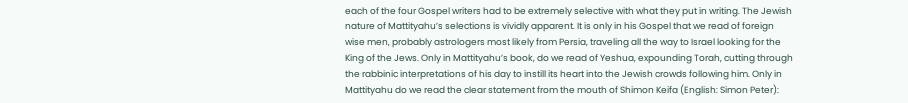each of the four Gospel writers had to be extremely selective with what they put in writing. The Jewish nature of Mattityahu’s selections is vividly apparent. It is only in his Gospel that we read of foreign wise men, probably astrologers most likely from Persia, traveling all the way to Israel looking for the King of the Jews. Only in Mattityahu’s book, do we read of Yeshua, expounding Torah, cutting through the rabbinic interpretations of his day to instill its heart into the Jewish crowds following him. Only in Mattityahu do we read the clear statement from the mouth of Shimon Keifa (English: Simon Peter):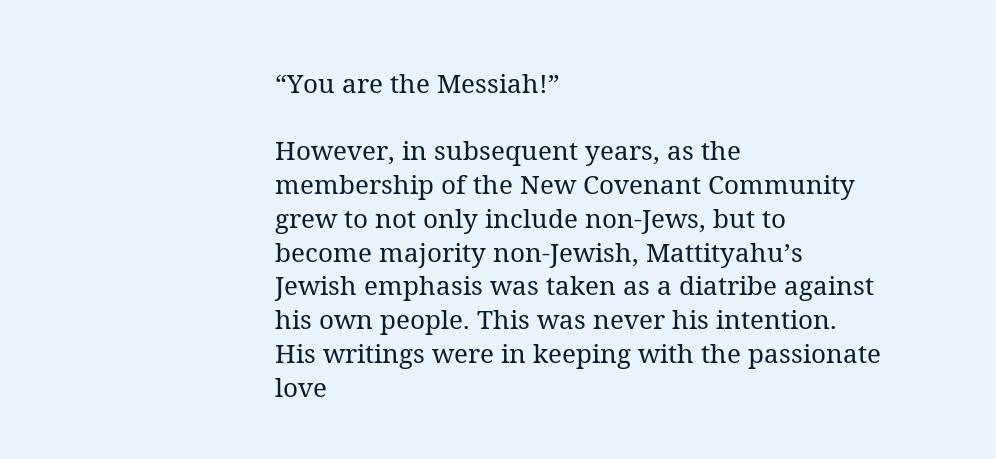“You are the Messiah!”

However, in subsequent years, as the membership of the New Covenant Community grew to not only include non-Jews, but to become majority non-Jewish, Mattityahu’s Jewish emphasis was taken as a diatribe against his own people. This was never his intention. His writings were in keeping with the passionate love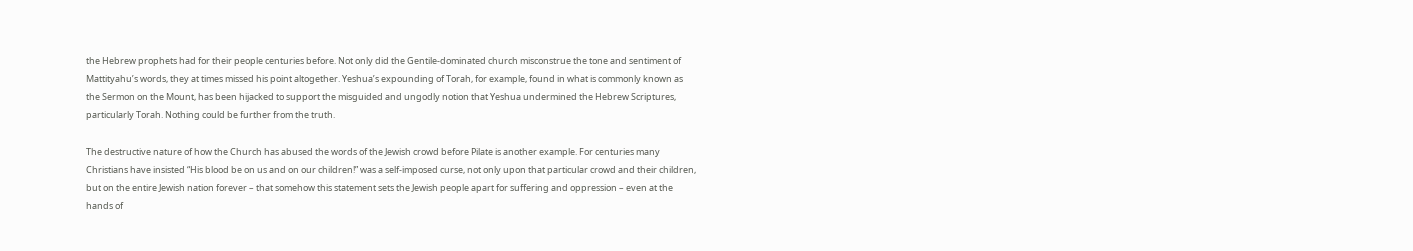the Hebrew prophets had for their people centuries before. Not only did the Gentile-dominated church misconstrue the tone and sentiment of Mattityahu’s words, they at times missed his point altogether. Yeshua’s expounding of Torah, for example, found in what is commonly known as the Sermon on the Mount, has been hijacked to support the misguided and ungodly notion that Yeshua undermined the Hebrew Scriptures, particularly Torah. Nothing could be further from the truth.

The destructive nature of how the Church has abused the words of the Jewish crowd before Pilate is another example. For centuries many Christians have insisted “His blood be on us and on our children!” was a self-imposed curse, not only upon that particular crowd and their children, but on the entire Jewish nation forever – that somehow this statement sets the Jewish people apart for suffering and oppression – even at the hands of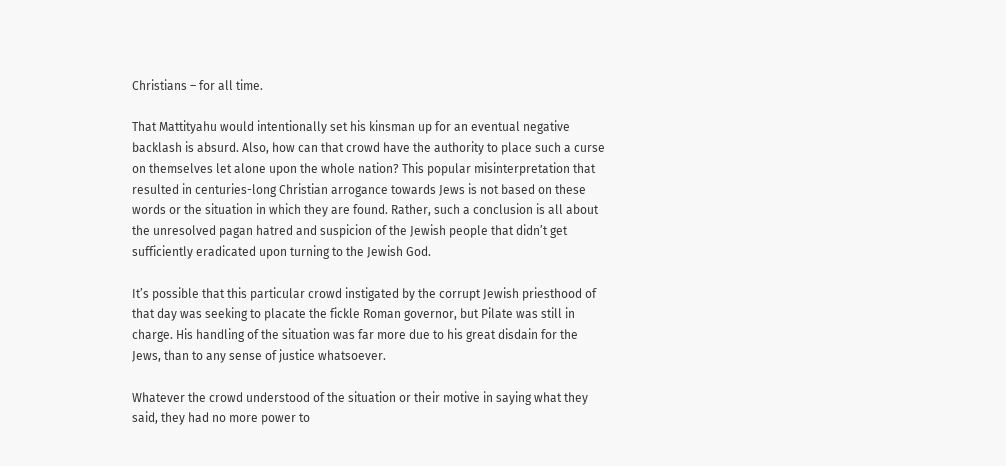Christians – for all time.

That Mattityahu would intentionally set his kinsman up for an eventual negative backlash is absurd. Also, how can that crowd have the authority to place such a curse on themselves let alone upon the whole nation? This popular misinterpretation that resulted in centuries-long Christian arrogance towards Jews is not based on these words or the situation in which they are found. Rather, such a conclusion is all about the unresolved pagan hatred and suspicion of the Jewish people that didn’t get sufficiently eradicated upon turning to the Jewish God.

It’s possible that this particular crowd instigated by the corrupt Jewish priesthood of that day was seeking to placate the fickle Roman governor, but Pilate was still in charge. His handling of the situation was far more due to his great disdain for the Jews, than to any sense of justice whatsoever.

Whatever the crowd understood of the situation or their motive in saying what they said, they had no more power to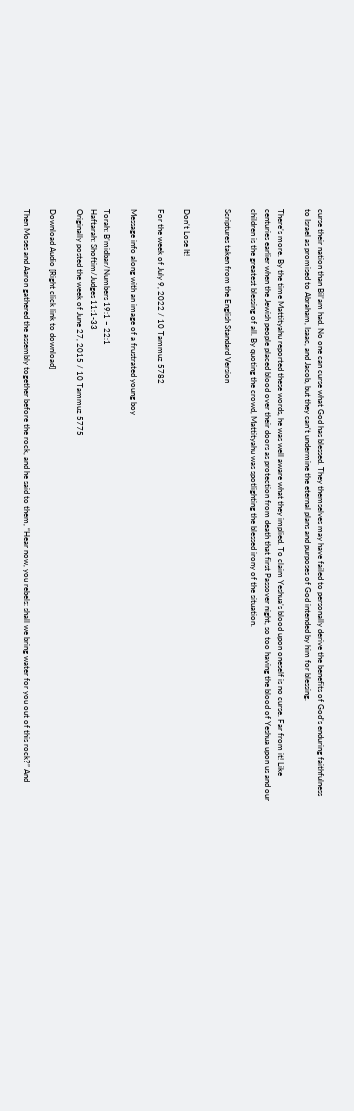curse their nation than Bil’am had. No one can curse what God has blessed. They themselves may have failed to personally derive the benefits of God’s enduring faithfulness to Israel as promised to Abraham, Isaac, and Jacob, but they can’t undermine the eternal plans and purposes of God intended by him for blessing.

There’s more. By the time Mattityahu reported these words, he was well aware what they implied. To claim Yeshua’s blood upon oneself is no curse. Far from it! Like centuries earlier when the Jewish people placed blood over their doors as protection from death that first Passover night, so too having the blood of Yeshua upon us and our children is the greatest blessing of all. By quoting the crowd, Mattityahu was spotlighting the blessed irony of the situation.

Scriptures taken from the English Standard Version


Don’t Lose It!

For the week of July 9, 2022 / 10 Tammuz 5782

Message info along with an image of a frustrated young boy

Torah: B’midbar/Numbers 19:1 – 22:1
Haftarah: Shoftim/Judges 11:1-33
Originally posted the week of June 27, 2015 / 10 Tammuz 5775

Download Audio [Right click link to download]

Then Moses and Aaron gathered the assembly together before the rock, and he said to them, “Hear now, you rebels: shall we bring water for you out of this rock?” And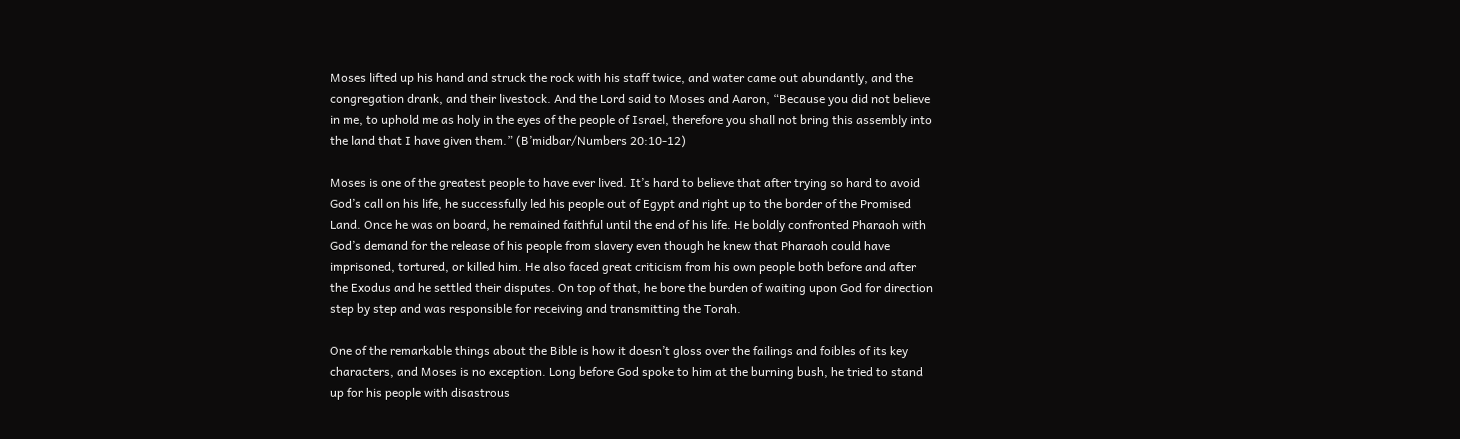Moses lifted up his hand and struck the rock with his staff twice, and water came out abundantly, and the congregation drank, and their livestock. And the Lord said to Moses and Aaron, “Because you did not believe in me, to uphold me as holy in the eyes of the people of Israel, therefore you shall not bring this assembly into the land that I have given them.” (B’midbar/Numbers 20:10-12)

Moses is one of the greatest people to have ever lived. It’s hard to believe that after trying so hard to avoid God’s call on his life, he successfully led his people out of Egypt and right up to the border of the Promised Land. Once he was on board, he remained faithful until the end of his life. He boldly confronted Pharaoh with God’s demand for the release of his people from slavery even though he knew that Pharaoh could have imprisoned, tortured, or killed him. He also faced great criticism from his own people both before and after the Exodus and he settled their disputes. On top of that, he bore the burden of waiting upon God for direction step by step and was responsible for receiving and transmitting the Torah.

One of the remarkable things about the Bible is how it doesn’t gloss over the failings and foibles of its key characters, and Moses is no exception. Long before God spoke to him at the burning bush, he tried to stand up for his people with disastrous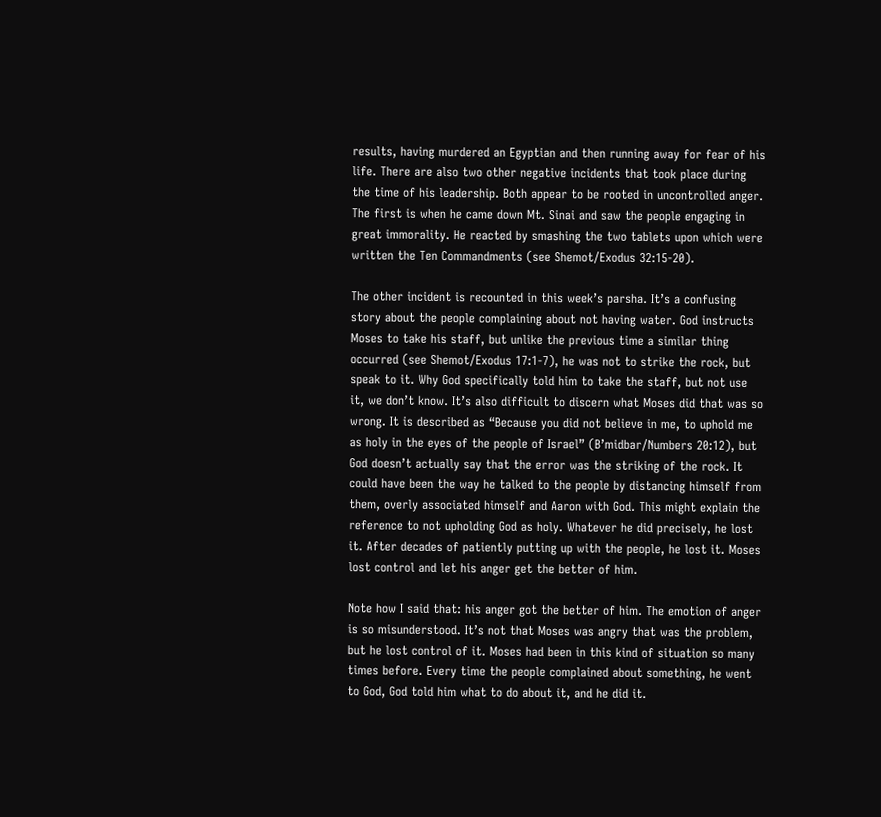results, having murdered an Egyptian and then running away for fear of his life. There are also two other negative incidents that took place during the time of his leadership. Both appear to be rooted in uncontrolled anger. The first is when he came down Mt. Sinai and saw the people engaging in great immorality. He reacted by smashing the two tablets upon which were written the Ten Commandments (see Shemot/Exodus 32:15-20).

The other incident is recounted in this week’s parsha. It’s a confusing story about the people complaining about not having water. God instructs Moses to take his staff, but unlike the previous time a similar thing occurred (see Shemot/Exodus 17:1-7), he was not to strike the rock, but speak to it. Why God specifically told him to take the staff, but not use it, we don’t know. It’s also difficult to discern what Moses did that was so wrong. It is described as “Because you did not believe in me, to uphold me as holy in the eyes of the people of Israel” (B’midbar/Numbers 20:12), but God doesn’t actually say that the error was the striking of the rock. It could have been the way he talked to the people by distancing himself from them, overly associated himself and Aaron with God. This might explain the reference to not upholding God as holy. Whatever he did precisely, he lost it. After decades of patiently putting up with the people, he lost it. Moses lost control and let his anger get the better of him.

Note how I said that: his anger got the better of him. The emotion of anger is so misunderstood. It’s not that Moses was angry that was the problem, but he lost control of it. Moses had been in this kind of situation so many times before. Every time the people complained about something, he went to God, God told him what to do about it, and he did it.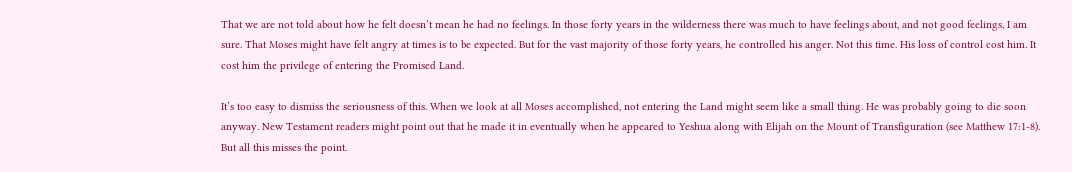That we are not told about how he felt doesn’t mean he had no feelings. In those forty years in the wilderness there was much to have feelings about, and not good feelings, I am sure. That Moses might have felt angry at times is to be expected. But for the vast majority of those forty years, he controlled his anger. Not this time. His loss of control cost him. It cost him the privilege of entering the Promised Land.

It’s too easy to dismiss the seriousness of this. When we look at all Moses accomplished, not entering the Land might seem like a small thing. He was probably going to die soon anyway. New Testament readers might point out that he made it in eventually when he appeared to Yeshua along with Elijah on the Mount of Transfiguration (see Matthew 17:1-8). But all this misses the point.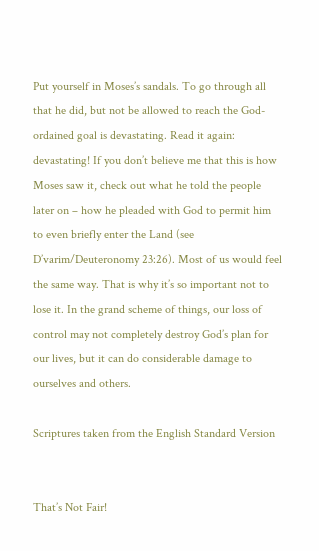Put yourself in Moses’s sandals. To go through all that he did, but not be allowed to reach the God-ordained goal is devastating. Read it again: devastating! If you don’t believe me that this is how Moses saw it, check out what he told the people later on – how he pleaded with God to permit him to even briefly enter the Land (see D’varim/Deuteronomy 23:26). Most of us would feel the same way. That is why it’s so important not to lose it. In the grand scheme of things, our loss of control may not completely destroy God’s plan for our lives, but it can do considerable damage to ourselves and others.

Scriptures taken from the English Standard Version


That’s Not Fair!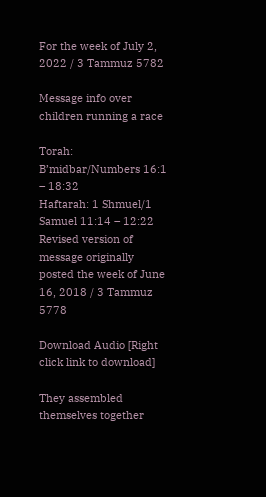For the week of July 2, 2022 / 3 Tammuz 5782

Message info over children running a race

Torah: B’midbar/Numbers 16:1 – 18:32
Haftarah: 1 Shmuel/1 Samuel 11:14 – 12:22
Revised version of message originally posted the week of June 16, 2018 / 3 Tammuz 5778

Download Audio [Right click link to download]

They assembled themselves together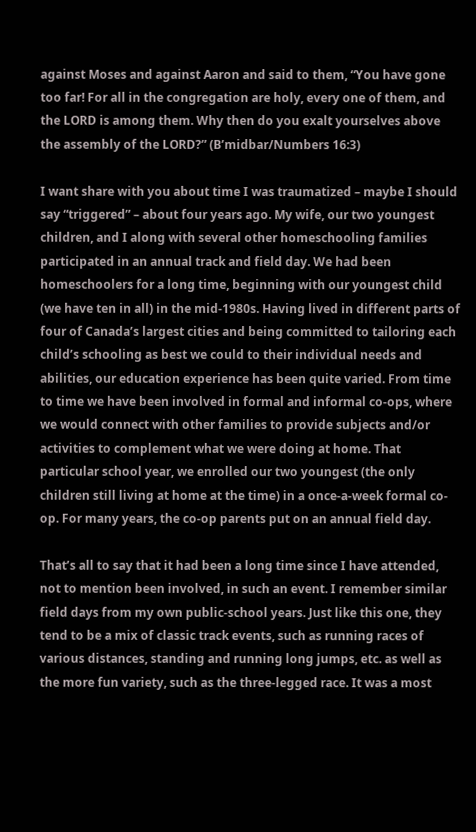against Moses and against Aaron and said to them, “You have gone too far! For all in the congregation are holy, every one of them, and the LORD is among them. Why then do you exalt yourselves above the assembly of the LORD?” (B’midbar/Numbers 16:3)

I want share with you about time I was traumatized – maybe I should say “triggered” – about four years ago. My wife, our two youngest children, and I along with several other homeschooling families participated in an annual track and field day. We had been homeschoolers for a long time, beginning with our youngest child (we have ten in all) in the mid-1980s. Having lived in different parts of four of Canada’s largest cities and being committed to tailoring each child’s schooling as best we could to their individual needs and abilities, our education experience has been quite varied. From time to time we have been involved in formal and informal co-ops, where we would connect with other families to provide subjects and/or activities to complement what we were doing at home. That particular school year, we enrolled our two youngest (the only children still living at home at the time) in a once-a-week formal co-op. For many years, the co-op parents put on an annual field day.

That’s all to say that it had been a long time since I have attended, not to mention been involved, in such an event. I remember similar field days from my own public-school years. Just like this one, they tend to be a mix of classic track events, such as running races of various distances, standing and running long jumps, etc. as well as the more fun variety, such as the three-legged race. It was a most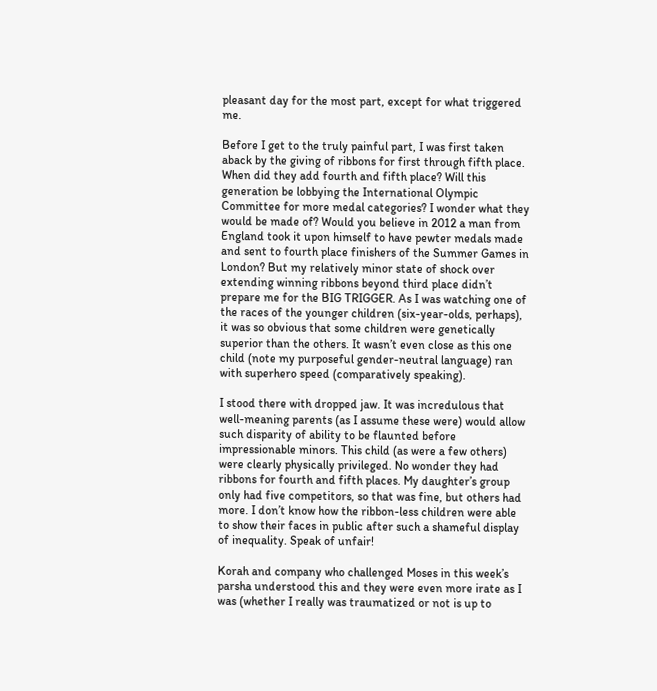pleasant day for the most part, except for what triggered me.

Before I get to the truly painful part, I was first taken aback by the giving of ribbons for first through fifth place. When did they add fourth and fifth place? Will this generation be lobbying the International Olympic Committee for more medal categories? I wonder what they would be made of? Would you believe in 2012 a man from England took it upon himself to have pewter medals made and sent to fourth place finishers of the Summer Games in London? But my relatively minor state of shock over extending winning ribbons beyond third place didn’t prepare me for the BIG TRIGGER. As I was watching one of the races of the younger children (six-year-olds, perhaps), it was so obvious that some children were genetically superior than the others. It wasn’t even close as this one child (note my purposeful gender-neutral language) ran with superhero speed (comparatively speaking).

I stood there with dropped jaw. It was incredulous that well-meaning parents (as I assume these were) would allow such disparity of ability to be flaunted before impressionable minors. This child (as were a few others) were clearly physically privileged. No wonder they had ribbons for fourth and fifth places. My daughter’s group only had five competitors, so that was fine, but others had more. I don’t know how the ribbon-less children were able to show their faces in public after such a shameful display of inequality. Speak of unfair!

Korah and company who challenged Moses in this week’s parsha understood this and they were even more irate as I was (whether I really was traumatized or not is up to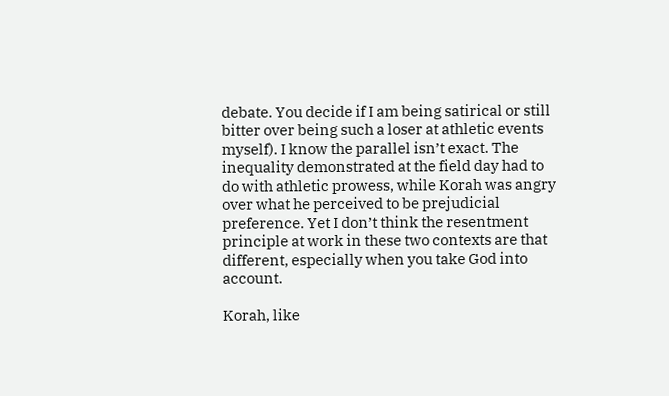debate. You decide if I am being satirical or still bitter over being such a loser at athletic events myself). I know the parallel isn’t exact. The inequality demonstrated at the field day had to do with athletic prowess, while Korah was angry over what he perceived to be prejudicial preference. Yet I don’t think the resentment principle at work in these two contexts are that different, especially when you take God into account.

Korah, like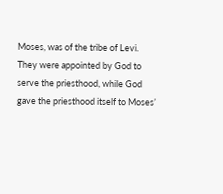Moses, was of the tribe of Levi. They were appointed by God to serve the priesthood, while God gave the priesthood itself to Moses’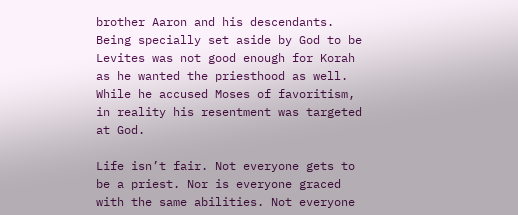brother Aaron and his descendants. Being specially set aside by God to be Levites was not good enough for Korah as he wanted the priesthood as well. While he accused Moses of favoritism, in reality his resentment was targeted at God.

Life isn’t fair. Not everyone gets to be a priest. Nor is everyone graced with the same abilities. Not everyone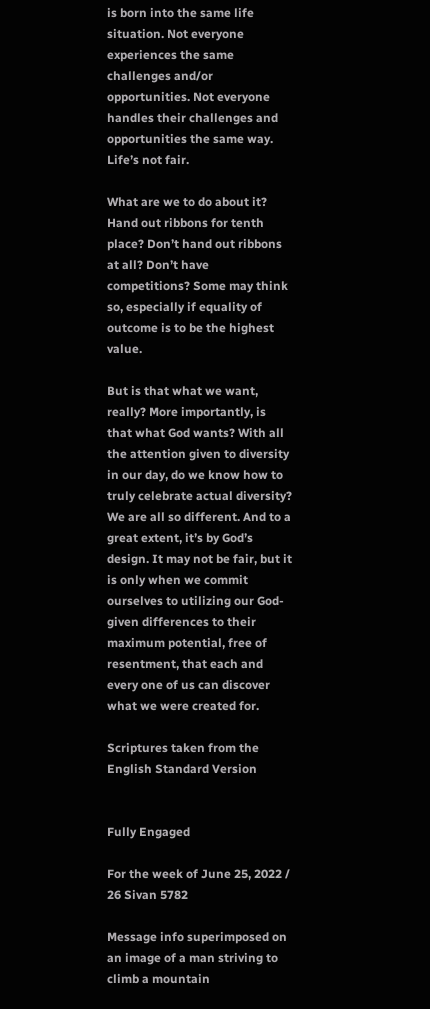is born into the same life situation. Not everyone experiences the same challenges and/or opportunities. Not everyone handles their challenges and opportunities the same way. Life’s not fair.

What are we to do about it? Hand out ribbons for tenth place? Don’t hand out ribbons at all? Don’t have competitions? Some may think so, especially if equality of outcome is to be the highest value.

But is that what we want, really? More importantly, is that what God wants? With all the attention given to diversity in our day, do we know how to truly celebrate actual diversity? We are all so different. And to a great extent, it’s by God’s design. It may not be fair, but it is only when we commit ourselves to utilizing our God-given differences to their maximum potential, free of resentment, that each and every one of us can discover what we were created for.

Scriptures taken from the English Standard Version


Fully Engaged

For the week of June 25, 2022 / 26 Sivan 5782

Message info superimposed on an image of a man striving to climb a mountain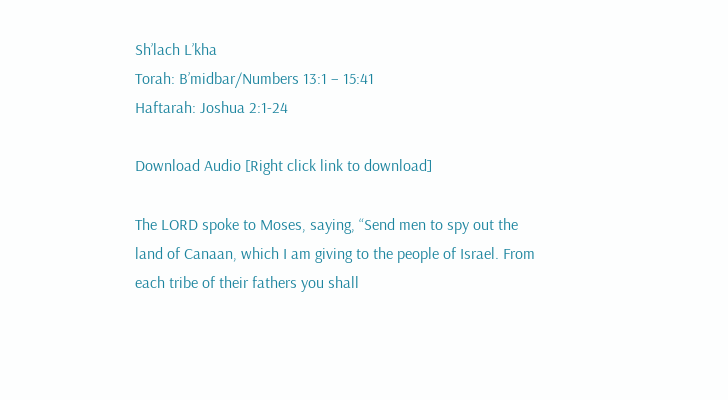Sh’lach L’kha
Torah: B’midbar/Numbers 13:1 – 15:41
Haftarah: Joshua 2:1-24

Download Audio [Right click link to download]

The LORD spoke to Moses, saying, “Send men to spy out the land of Canaan, which I am giving to the people of Israel. From each tribe of their fathers you shall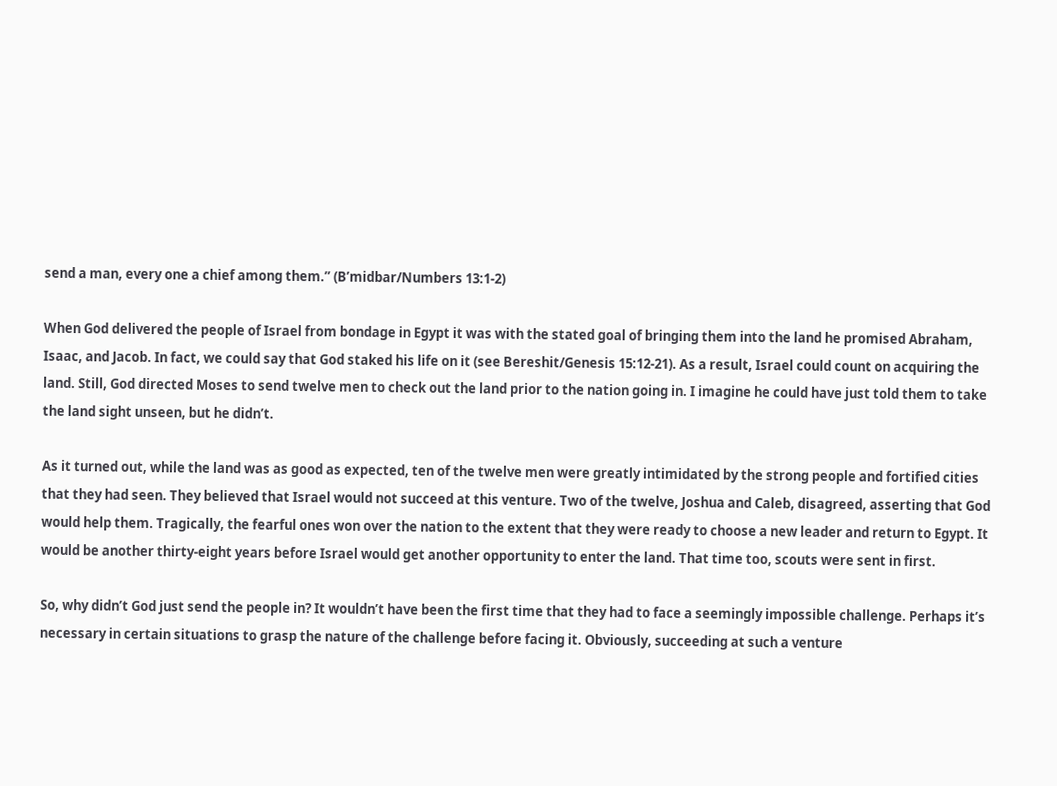send a man, every one a chief among them.” (B’midbar/Numbers 13:1-2)

When God delivered the people of Israel from bondage in Egypt it was with the stated goal of bringing them into the land he promised Abraham, Isaac, and Jacob. In fact, we could say that God staked his life on it (see Bereshit/Genesis 15:12-21). As a result, Israel could count on acquiring the land. Still, God directed Moses to send twelve men to check out the land prior to the nation going in. I imagine he could have just told them to take the land sight unseen, but he didn’t.

As it turned out, while the land was as good as expected, ten of the twelve men were greatly intimidated by the strong people and fortified cities that they had seen. They believed that Israel would not succeed at this venture. Two of the twelve, Joshua and Caleb, disagreed, asserting that God would help them. Tragically, the fearful ones won over the nation to the extent that they were ready to choose a new leader and return to Egypt. It would be another thirty-eight years before Israel would get another opportunity to enter the land. That time too, scouts were sent in first.

So, why didn’t God just send the people in? It wouldn’t have been the first time that they had to face a seemingly impossible challenge. Perhaps it’s necessary in certain situations to grasp the nature of the challenge before facing it. Obviously, succeeding at such a venture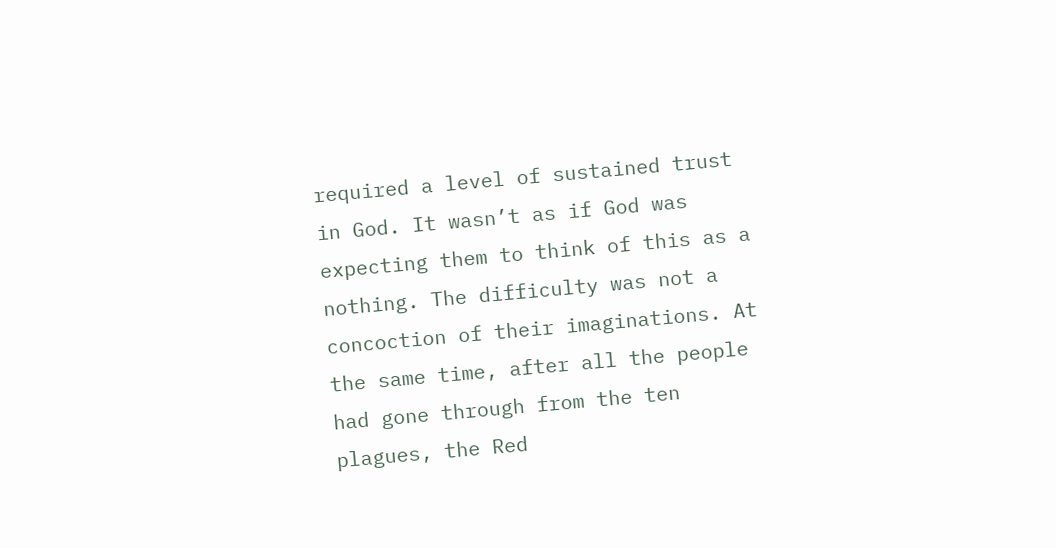required a level of sustained trust in God. It wasn’t as if God was expecting them to think of this as a nothing. The difficulty was not a concoction of their imaginations. At the same time, after all the people had gone through from the ten plagues, the Red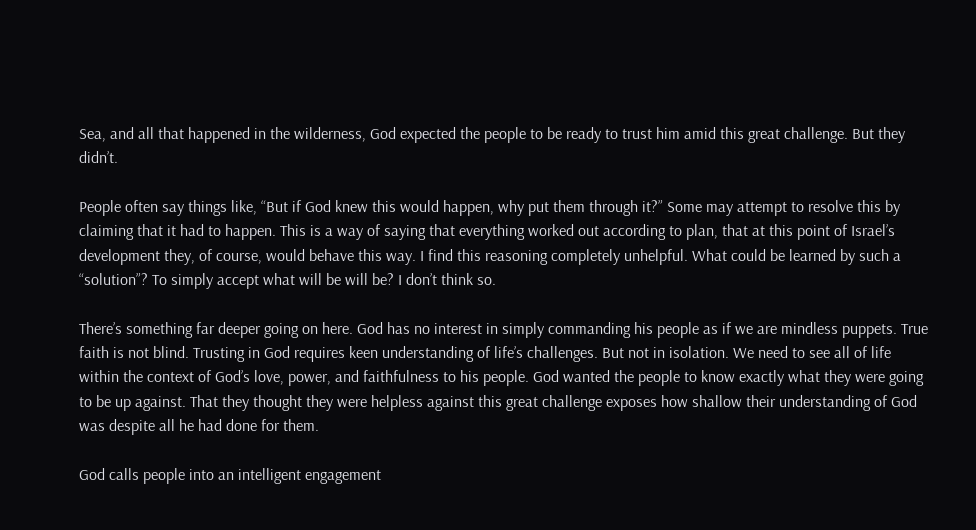Sea, and all that happened in the wilderness, God expected the people to be ready to trust him amid this great challenge. But they didn’t.

People often say things like, “But if God knew this would happen, why put them through it?” Some may attempt to resolve this by claiming that it had to happen. This is a way of saying that everything worked out according to plan, that at this point of Israel’s development they, of course, would behave this way. I find this reasoning completely unhelpful. What could be learned by such a “solution”? To simply accept what will be will be? I don’t think so.

There’s something far deeper going on here. God has no interest in simply commanding his people as if we are mindless puppets. True faith is not blind. Trusting in God requires keen understanding of life’s challenges. But not in isolation. We need to see all of life within the context of God’s love, power, and faithfulness to his people. God wanted the people to know exactly what they were going to be up against. That they thought they were helpless against this great challenge exposes how shallow their understanding of God was despite all he had done for them.

God calls people into an intelligent engagement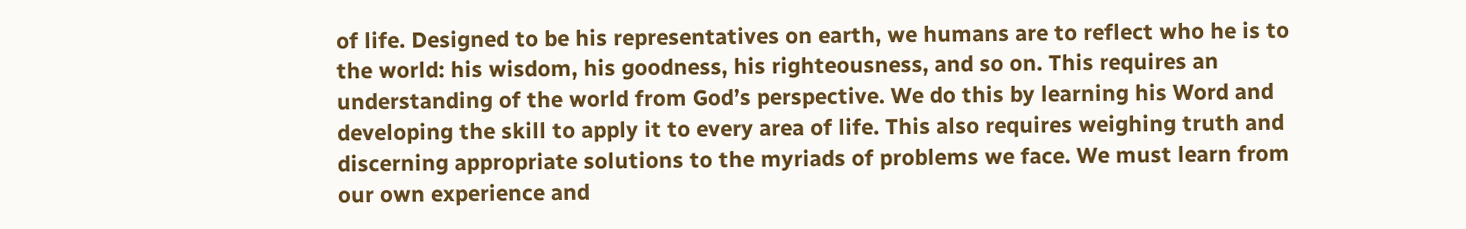of life. Designed to be his representatives on earth, we humans are to reflect who he is to the world: his wisdom, his goodness, his righteousness, and so on. This requires an understanding of the world from God’s perspective. We do this by learning his Word and developing the skill to apply it to every area of life. This also requires weighing truth and discerning appropriate solutions to the myriads of problems we face. We must learn from our own experience and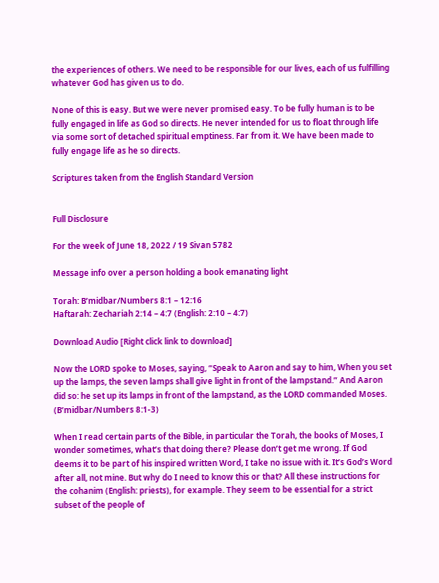the experiences of others. We need to be responsible for our lives, each of us fulfilling whatever God has given us to do.

None of this is easy. But we were never promised easy. To be fully human is to be fully engaged in life as God so directs. He never intended for us to float through life via some sort of detached spiritual emptiness. Far from it. We have been made to fully engage life as he so directs.

Scriptures taken from the English Standard Version


Full Disclosure

For the week of June 18, 2022 / 19 Sivan 5782

Message info over a person holding a book emanating light

Torah: B’midbar/Numbers 8:1 – 12:16
Haftarah: Zechariah 2:14 – 4:7 (English: 2:10 – 4:7)

Download Audio [Right click link to download]

Now the LORD spoke to Moses, saying, “Speak to Aaron and say to him, When you set up the lamps, the seven lamps shall give light in front of the lampstand.” And Aaron did so: he set up its lamps in front of the lampstand, as the LORD commanded Moses. (B’midbar/Numbers 8:1-3)

When I read certain parts of the Bible, in particular the Torah, the books of Moses, I wonder sometimes, what’s that doing there? Please don’t get me wrong. If God deems it to be part of his inspired written Word, I take no issue with it. It’s God’s Word after all, not mine. But why do I need to know this or that? All these instructions for the cohanim (English: priests), for example. They seem to be essential for a strict subset of the people of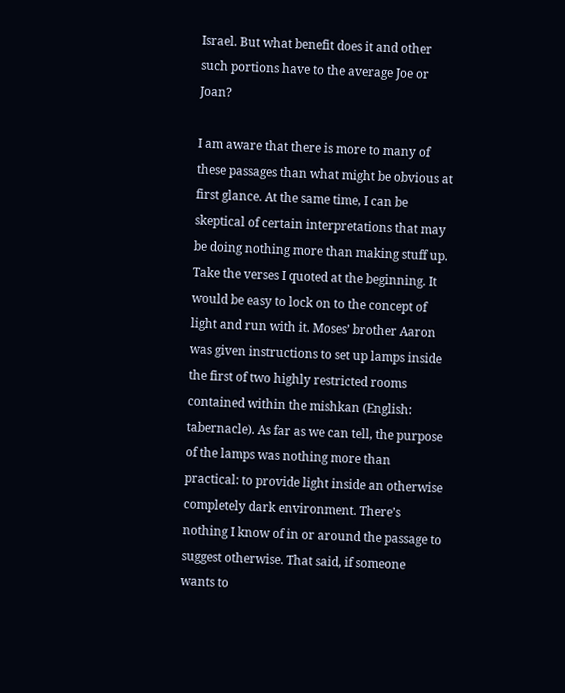Israel. But what benefit does it and other such portions have to the average Joe or Joan?

I am aware that there is more to many of these passages than what might be obvious at first glance. At the same time, I can be skeptical of certain interpretations that may be doing nothing more than making stuff up. Take the verses I quoted at the beginning. It would be easy to lock on to the concept of light and run with it. Moses’ brother Aaron was given instructions to set up lamps inside the first of two highly restricted rooms contained within the mishkan (English: tabernacle). As far as we can tell, the purpose of the lamps was nothing more than practical: to provide light inside an otherwise completely dark environment. There’s nothing I know of in or around the passage to suggest otherwise. That said, if someone wants to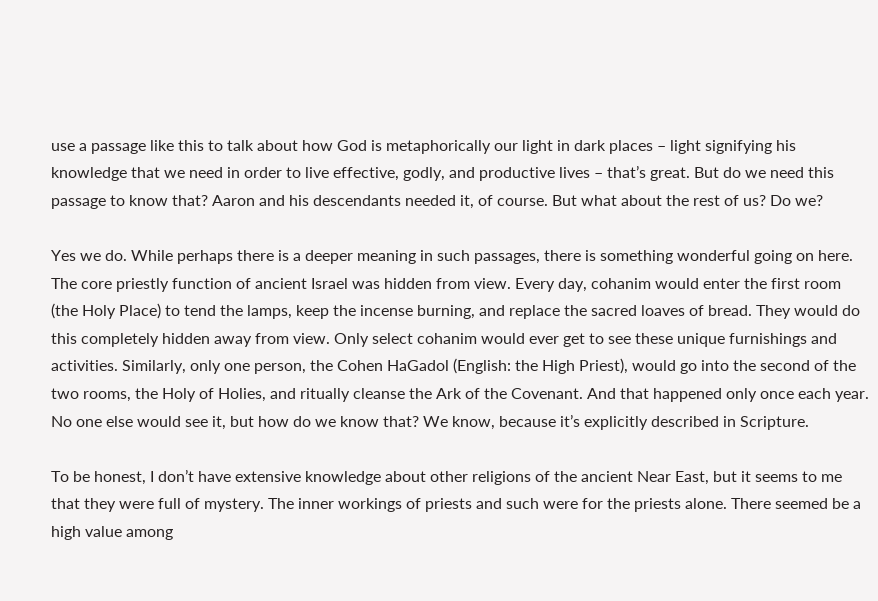use a passage like this to talk about how God is metaphorically our light in dark places – light signifying his knowledge that we need in order to live effective, godly, and productive lives – that’s great. But do we need this passage to know that? Aaron and his descendants needed it, of course. But what about the rest of us? Do we?

Yes we do. While perhaps there is a deeper meaning in such passages, there is something wonderful going on here. The core priestly function of ancient Israel was hidden from view. Every day, cohanim would enter the first room (the Holy Place) to tend the lamps, keep the incense burning, and replace the sacred loaves of bread. They would do this completely hidden away from view. Only select cohanim would ever get to see these unique furnishings and activities. Similarly, only one person, the Cohen HaGadol (English: the High Priest), would go into the second of the two rooms, the Holy of Holies, and ritually cleanse the Ark of the Covenant. And that happened only once each year. No one else would see it, but how do we know that? We know, because it’s explicitly described in Scripture.

To be honest, I don’t have extensive knowledge about other religions of the ancient Near East, but it seems to me that they were full of mystery. The inner workings of priests and such were for the priests alone. There seemed be a high value among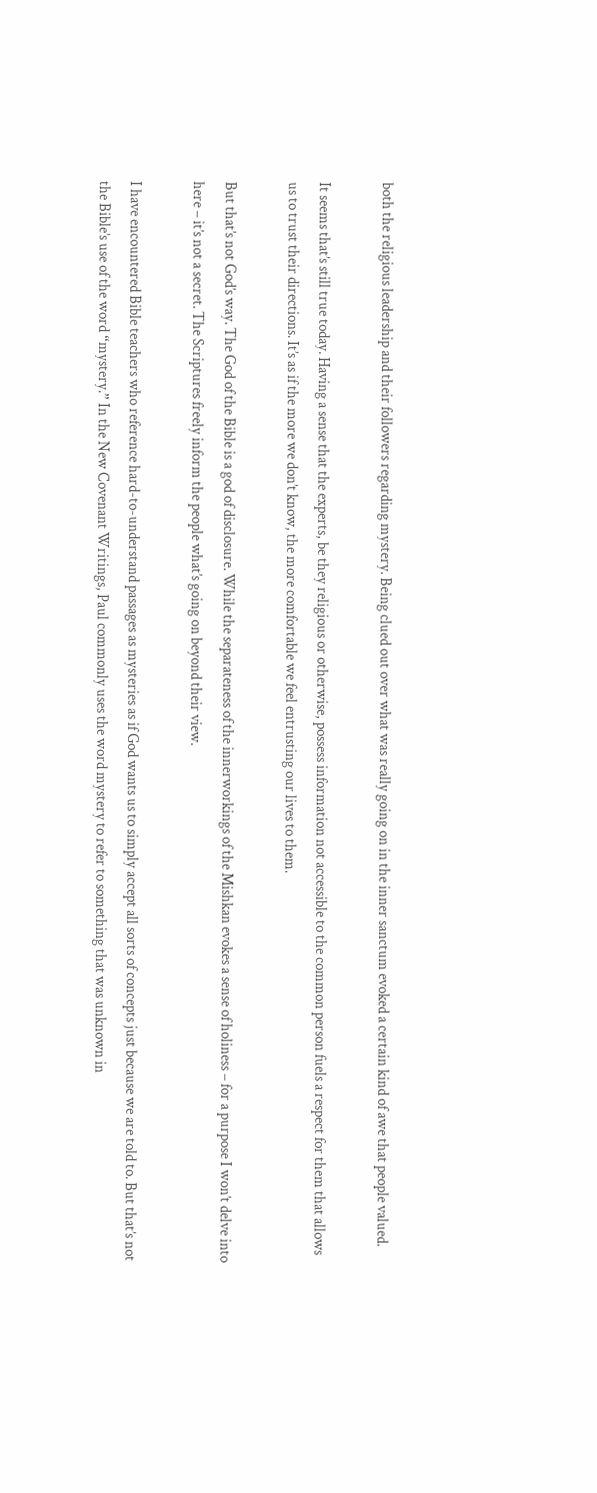both the religious leadership and their followers regarding mystery. Being clued out over what was really going on in the inner sanctum evoked a certain kind of awe that people valued.

It seems that’s still true today. Having a sense that the experts, be they religious or otherwise, possess information not accessible to the common person fuels a respect for them that allows us to trust their directions. It’s as if the more we don’t know, the more comfortable we feel entrusting our lives to them.

But that’s not God’s way. The God of the Bible is a god of disclosure. While the separateness of the innerworkings of the Mishkan evokes a sense of holiness – for a purpose I won’t delve into here – it’s not a secret. The Scriptures freely inform the people what’s going on beyond their view.

I have encountered Bible teachers who reference hard-to-understand passages as mysteries as if God wants us to simply accept all sorts of concepts just because we are told to. But that’s not the Bible’s use of the word “mystery.” In the New Covenant Writings, Paul commonly uses the word mystery to refer to something that was unknown in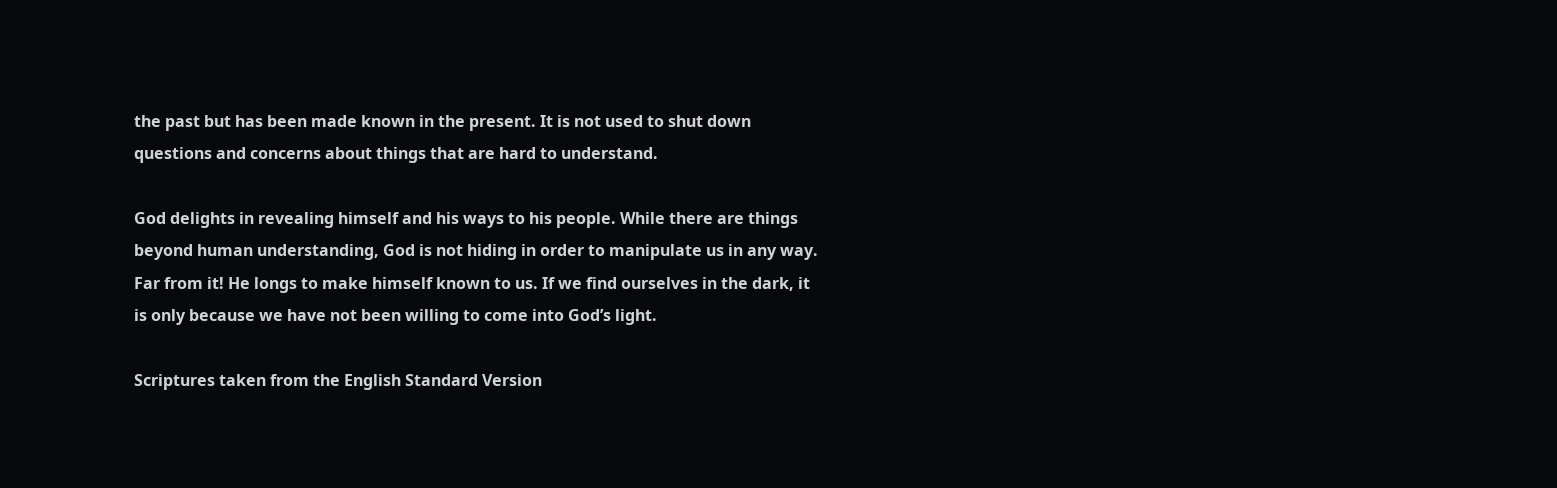the past but has been made known in the present. It is not used to shut down questions and concerns about things that are hard to understand.

God delights in revealing himself and his ways to his people. While there are things beyond human understanding, God is not hiding in order to manipulate us in any way. Far from it! He longs to make himself known to us. If we find ourselves in the dark, it is only because we have not been willing to come into God’s light.

Scriptures taken from the English Standard Version